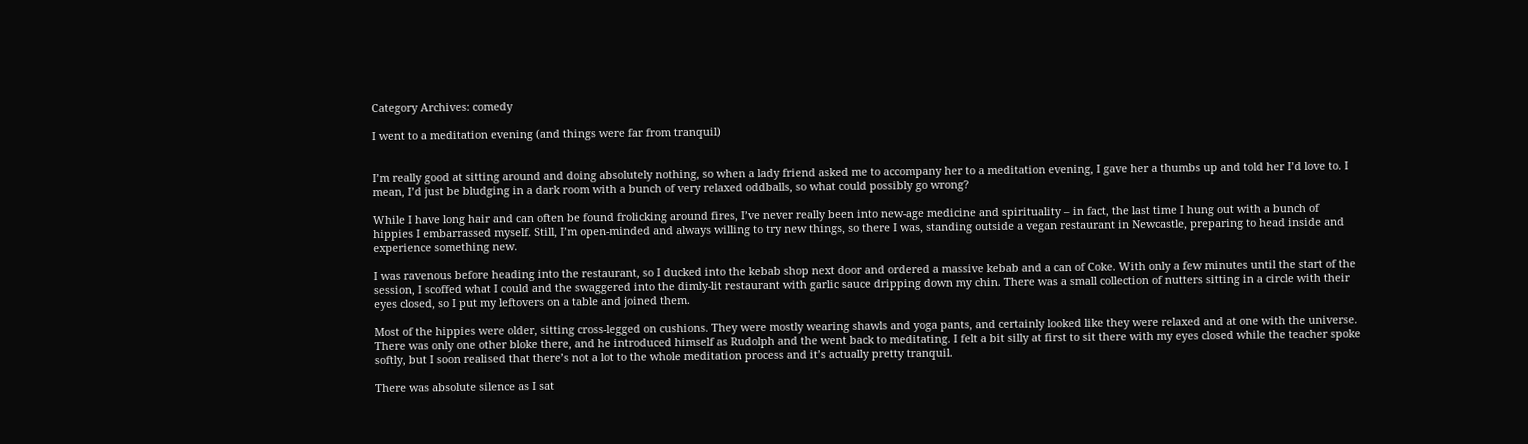Category Archives: comedy

I went to a meditation evening (and things were far from tranquil)


I’m really good at sitting around and doing absolutely nothing, so when a lady friend asked me to accompany her to a meditation evening, I gave her a thumbs up and told her I’d love to. I mean, I’d just be bludging in a dark room with a bunch of very relaxed oddballs, so what could possibly go wrong?

While I have long hair and can often be found frolicking around fires, I’ve never really been into new-age medicine and spirituality – in fact, the last time I hung out with a bunch of hippies I embarrassed myself. Still, I’m open-minded and always willing to try new things, so there I was, standing outside a vegan restaurant in Newcastle, preparing to head inside and experience something new.

I was ravenous before heading into the restaurant, so I ducked into the kebab shop next door and ordered a massive kebab and a can of Coke. With only a few minutes until the start of the session, I scoffed what I could and the swaggered into the dimly-lit restaurant with garlic sauce dripping down my chin. There was a small collection of nutters sitting in a circle with their eyes closed, so I put my leftovers on a table and joined them.

Most of the hippies were older, sitting cross-legged on cushions. They were mostly wearing shawls and yoga pants, and certainly looked like they were relaxed and at one with the universe. There was only one other bloke there, and he introduced himself as Rudolph and the went back to meditating. I felt a bit silly at first to sit there with my eyes closed while the teacher spoke softly, but I soon realised that there’s not a lot to the whole meditation process and it’s actually pretty tranquil.

There was absolute silence as I sat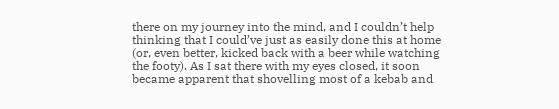there on my journey into the mind, and I couldn’t help thinking that I could’ve just as easily done this at home (or, even better, kicked back with a beer while watching the footy). As I sat there with my eyes closed, it soon became apparent that shovelling most of a kebab and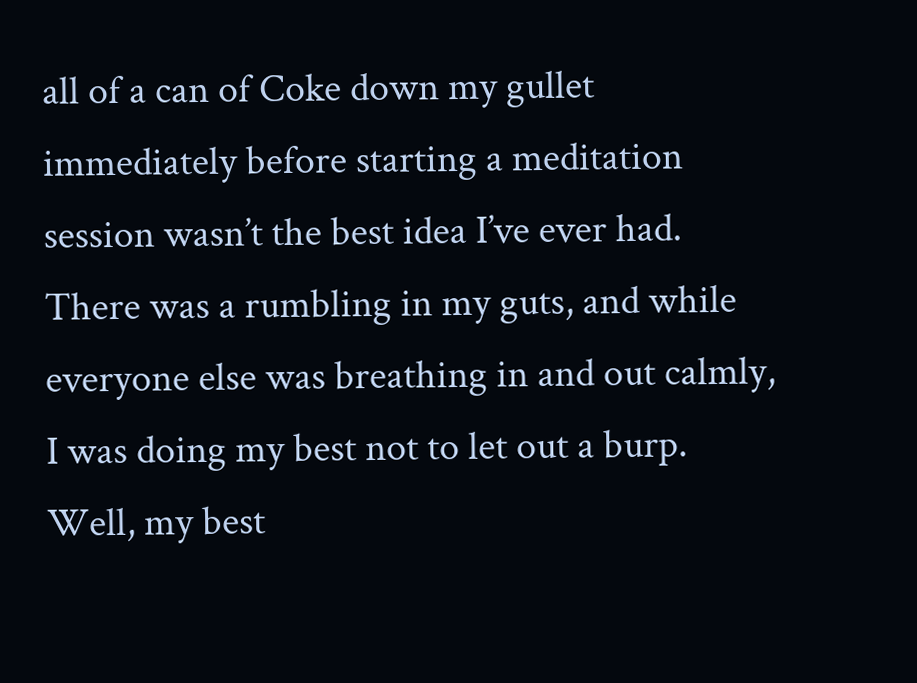all of a can of Coke down my gullet immediately before starting a meditation session wasn’t the best idea I’ve ever had. There was a rumbling in my guts, and while everyone else was breathing in and out calmly, I was doing my best not to let out a burp. Well, my best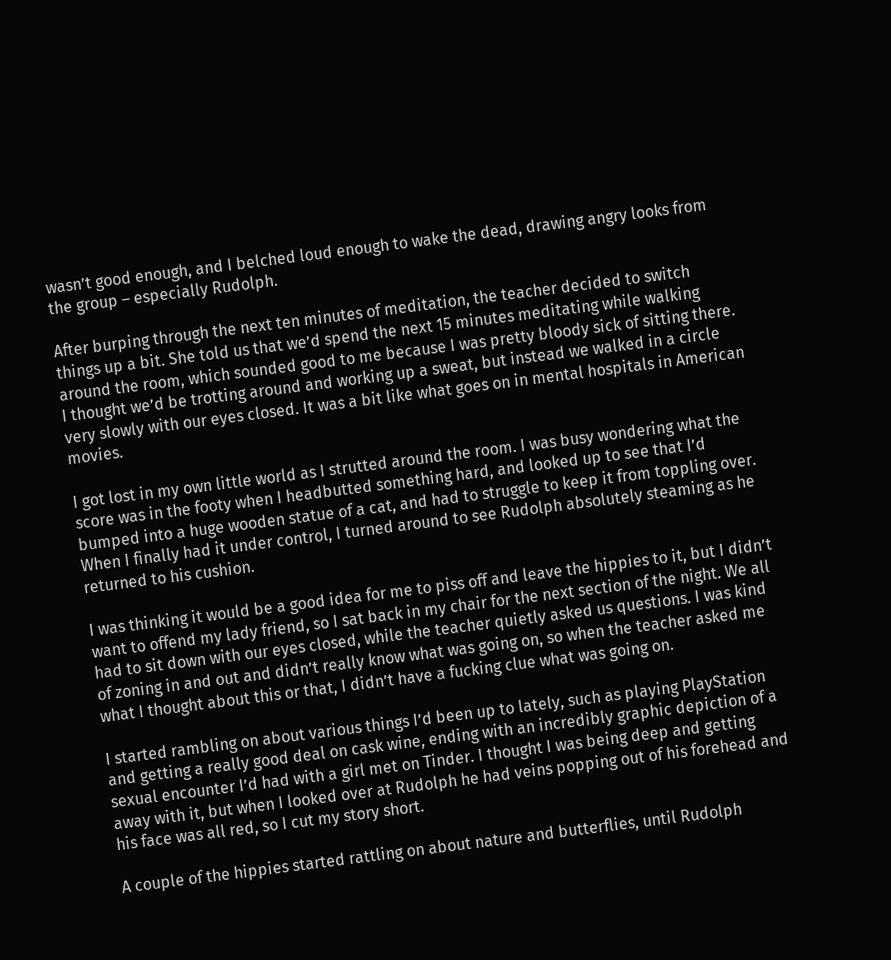wasn’t good enough, and I belched loud enough to wake the dead, drawing angry looks from the group – especially Rudolph.

After burping through the next ten minutes of meditation, the teacher decided to switch things up a bit. She told us that we’d spend the next 15 minutes meditating while walking around the room, which sounded good to me because I was pretty bloody sick of sitting there. I thought we’d be trotting around and working up a sweat, but instead we walked in a circle very slowly with our eyes closed. It was a bit like what goes on in mental hospitals in American movies.

I got lost in my own little world as I strutted around the room. I was busy wondering what the score was in the footy when I headbutted something hard, and looked up to see that I’d bumped into a huge wooden statue of a cat, and had to struggle to keep it from toppling over. When I finally had it under control, I turned around to see Rudolph absolutely steaming as he returned to his cushion.

I was thinking it would be a good idea for me to piss off and leave the hippies to it, but I didn’t want to offend my lady friend, so I sat back in my chair for the next section of the night. We all had to sit down with our eyes closed, while the teacher quietly asked us questions. I was kind of zoning in and out and didn’t really know what was going on, so when the teacher asked me what I thought about this or that, I didn’t have a fucking clue what was going on.

I started rambling on about various things I’d been up to lately, such as playing PlayStation and getting a really good deal on cask wine, ending with an incredibly graphic depiction of a sexual encounter I’d had with a girl met on Tinder. I thought I was being deep and getting away with it, but when I looked over at Rudolph he had veins popping out of his forehead and his face was all red, so I cut my story short.

A couple of the hippies started rattling on about nature and butterflies, until Rudolph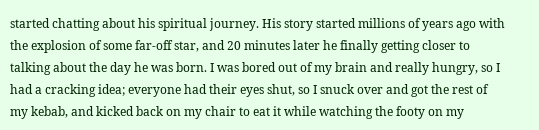started chatting about his spiritual journey. His story started millions of years ago with the explosion of some far-off star, and 20 minutes later he finally getting closer to talking about the day he was born. I was bored out of my brain and really hungry, so I had a cracking idea; everyone had their eyes shut, so I snuck over and got the rest of my kebab, and kicked back on my chair to eat it while watching the footy on my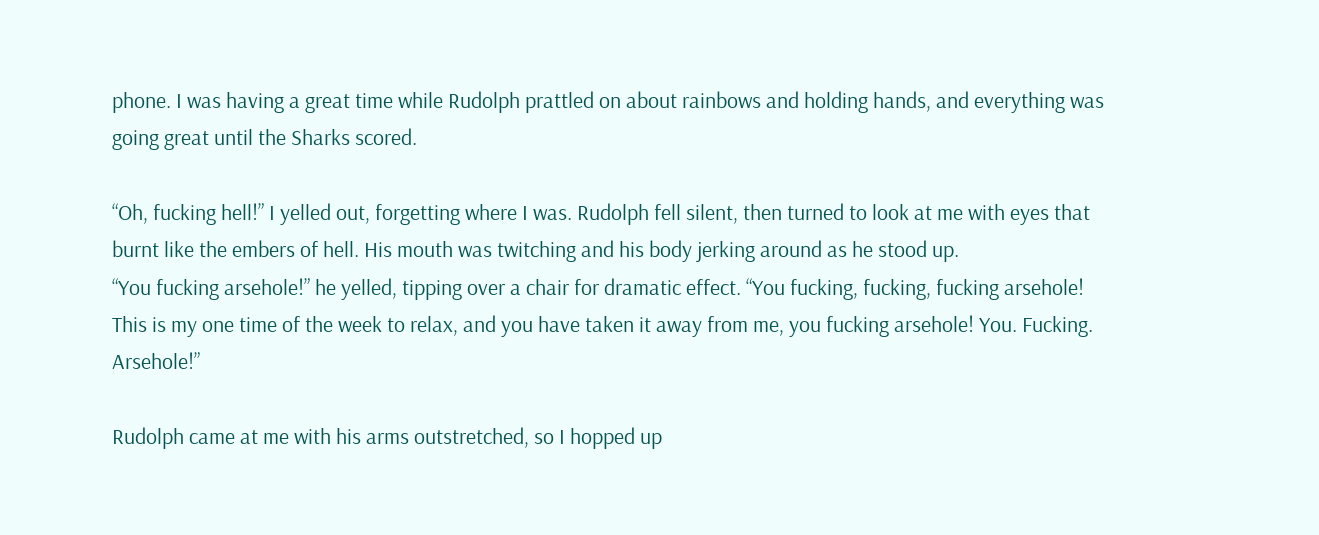phone. I was having a great time while Rudolph prattled on about rainbows and holding hands, and everything was going great until the Sharks scored.

“Oh, fucking hell!” I yelled out, forgetting where I was. Rudolph fell silent, then turned to look at me with eyes that burnt like the embers of hell. His mouth was twitching and his body jerking around as he stood up.
“You fucking arsehole!” he yelled, tipping over a chair for dramatic effect. “You fucking, fucking, fucking arsehole! This is my one time of the week to relax, and you have taken it away from me, you fucking arsehole! You. Fucking. Arsehole!”

Rudolph came at me with his arms outstretched, so I hopped up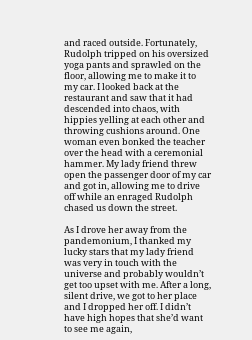and raced outside. Fortunately, Rudolph tripped on his oversized yoga pants and sprawled on the floor, allowing me to make it to my car. I looked back at the restaurant and saw that it had descended into chaos, with hippies yelling at each other and throwing cushions around. One woman even bonked the teacher over the head with a ceremonial hammer. My lady friend threw open the passenger door of my car and got in, allowing me to drive off while an enraged Rudolph chased us down the street.

As I drove her away from the pandemonium, I thanked my lucky stars that my lady friend was very in touch with the universe and probably wouldn’t get too upset with me. After a long, silent drive, we got to her place and I dropped her off. I didn’t have high hopes that she’d want to see me again,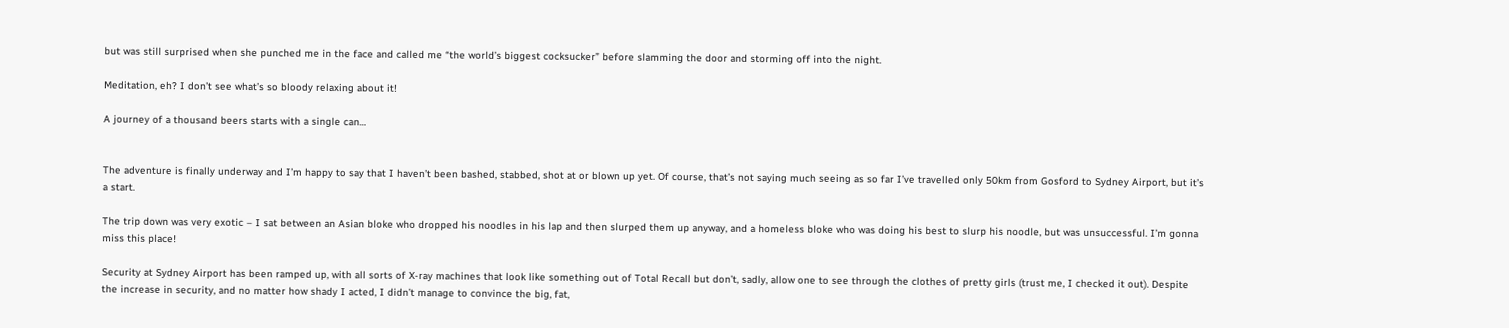but was still surprised when she punched me in the face and called me “the world’s biggest cocksucker” before slamming the door and storming off into the night.

Meditation, eh? I don’t see what’s so bloody relaxing about it!

A journey of a thousand beers starts with a single can…


The adventure is finally underway and I’m happy to say that I haven’t been bashed, stabbed, shot at or blown up yet. Of course, that’s not saying much seeing as so far I’ve travelled only 50km from Gosford to Sydney Airport, but it’s a start.

The trip down was very exotic – I sat between an Asian bloke who dropped his noodles in his lap and then slurped them up anyway, and a homeless bloke who was doing his best to slurp his noodle, but was unsuccessful. I’m gonna miss this place!

Security at Sydney Airport has been ramped up, with all sorts of X-ray machines that look like something out of Total Recall but don’t, sadly, allow one to see through the clothes of pretty girls (trust me, I checked it out). Despite the increase in security, and no matter how shady I acted, I didn’t manage to convince the big, fat,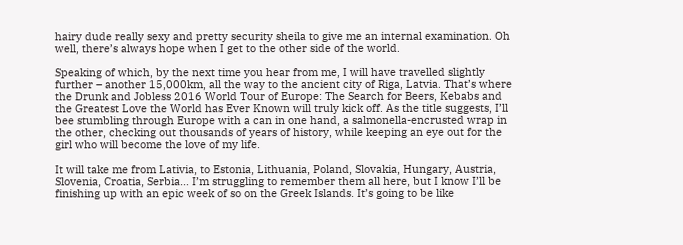hairy dude really sexy and pretty security sheila to give me an internal examination. Oh well, there’s always hope when I get to the other side of the world.

Speaking of which, by the next time you hear from me, I will have travelled slightly further – another 15,000km, all the way to the ancient city of Riga, Latvia. That’s where the Drunk and Jobless 2016 World Tour of Europe: The Search for Beers, Kebabs and the Greatest Love the World has Ever Known will truly kick off. As the title suggests, I’ll bee stumbling through Europe with a can in one hand, a salmonella-encrusted wrap in the other, checking out thousands of years of history, while keeping an eye out for the girl who will become the love of my life.

It will take me from Lativia, to Estonia, Lithuania, Poland, Slovakia, Hungary, Austria, Slovenia, Croatia, Serbia… I’m struggling to remember them all here, but I know I’ll be finishing up with an epic week of so on the Greek Islands. It’s going to be like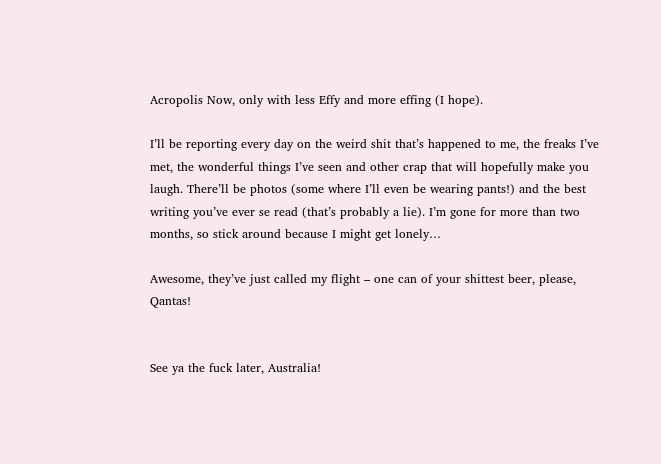Acropolis Now, only with less Effy and more effing (I hope).

I’ll be reporting every day on the weird shit that’s happened to me, the freaks I’ve met, the wonderful things I’ve seen and other crap that will hopefully make you laugh. There’ll be photos (some where I’ll even be wearing pants!) and the best writing you’ve ever se read (that’s probably a lie). I’m gone for more than two months, so stick around because I might get lonely…

Awesome, they’ve just called my flight – one can of your shittest beer, please, Qantas!


See ya the fuck later, Australia!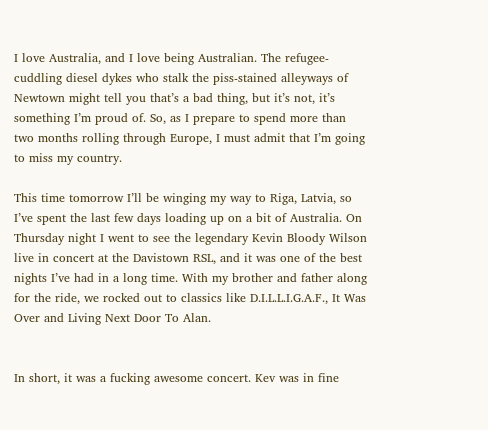I love Australia, and I love being Australian. The refugee-cuddling diesel dykes who stalk the piss-stained alleyways of Newtown might tell you that’s a bad thing, but it’s not, it’s something I’m proud of. So, as I prepare to spend more than two months rolling through Europe, I must admit that I’m going to miss my country.

This time tomorrow I’ll be winging my way to Riga, Latvia, so I’ve spent the last few days loading up on a bit of Australia. On Thursday night I went to see the legendary Kevin Bloody Wilson live in concert at the Davistown RSL, and it was one of the best nights I’ve had in a long time. With my brother and father along for the ride, we rocked out to classics like D.I.L.L.I.G.A.F., It Was Over and Living Next Door To Alan.


In short, it was a fucking awesome concert. Kev was in fine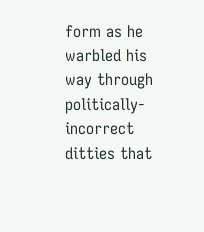form as he warbled his way through politically-incorrect ditties that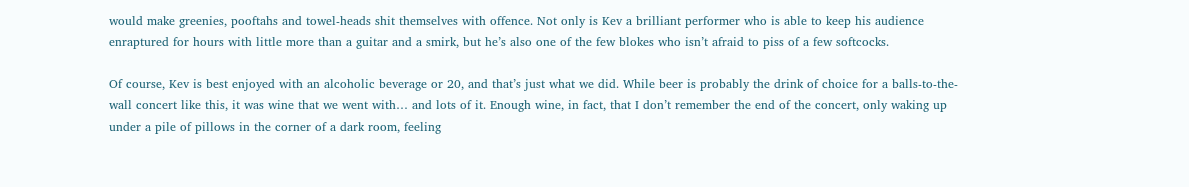would make greenies, pooftahs and towel-heads shit themselves with offence. Not only is Kev a brilliant performer who is able to keep his audience enraptured for hours with little more than a guitar and a smirk, but he’s also one of the few blokes who isn’t afraid to piss of a few softcocks.

Of course, Kev is best enjoyed with an alcoholic beverage or 20, and that’s just what we did. While beer is probably the drink of choice for a balls-to-the-wall concert like this, it was wine that we went with… and lots of it. Enough wine, in fact, that I don’t remember the end of the concert, only waking up under a pile of pillows in the corner of a dark room, feeling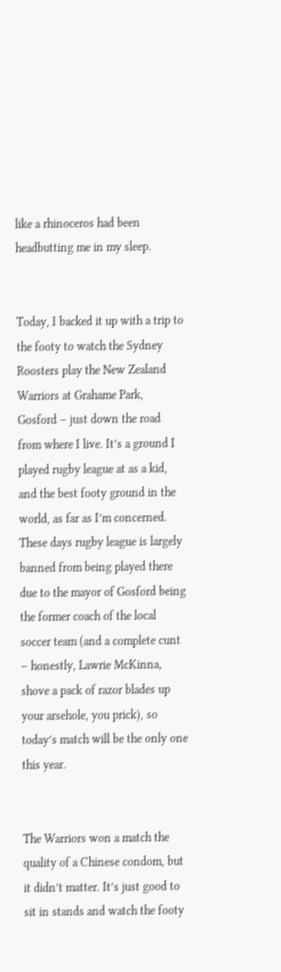like a rhinoceros had been headbutting me in my sleep.


Today, I backed it up with a trip to the footy to watch the Sydney Roosters play the New Zealand Warriors at Grahame Park, Gosford – just down the road from where I live. It’s a ground I played rugby league at as a kid, and the best footy ground in the world, as far as I’m concerned. These days rugby league is largely banned from being played there due to the mayor of Gosford being the former coach of the local soccer team (and a complete cunt – honestly, Lawrie McKinna, shove a pack of razor blades up your arsehole, you prick), so today’s match will be the only one this year.


The Warriors won a match the quality of a Chinese condom, but it didn’t matter. It’s just good to sit in stands and watch the footy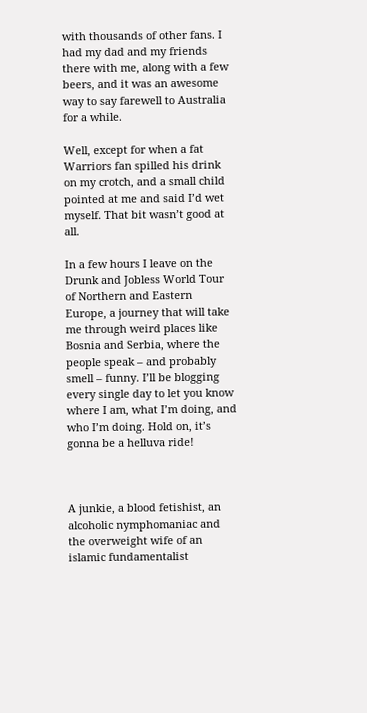with thousands of other fans. I had my dad and my friends there with me, along with a few beers, and it was an awesome way to say farewell to Australia for a while.

Well, except for when a fat Warriors fan spilled his drink on my crotch, and a small child pointed at me and said I’d wet myself. That bit wasn’t good at all.

In a few hours I leave on the Drunk and Jobless World Tour of Northern and Eastern Europe, a journey that will take me through weird places like Bosnia and Serbia, where the people speak – and probably smell – funny. I’ll be blogging every single day to let you know where I am, what I’m doing, and who I’m doing. Hold on, it’s gonna be a helluva ride!



A junkie, a blood fetishist, an alcoholic nymphomaniac and the overweight wife of an islamic fundamentalist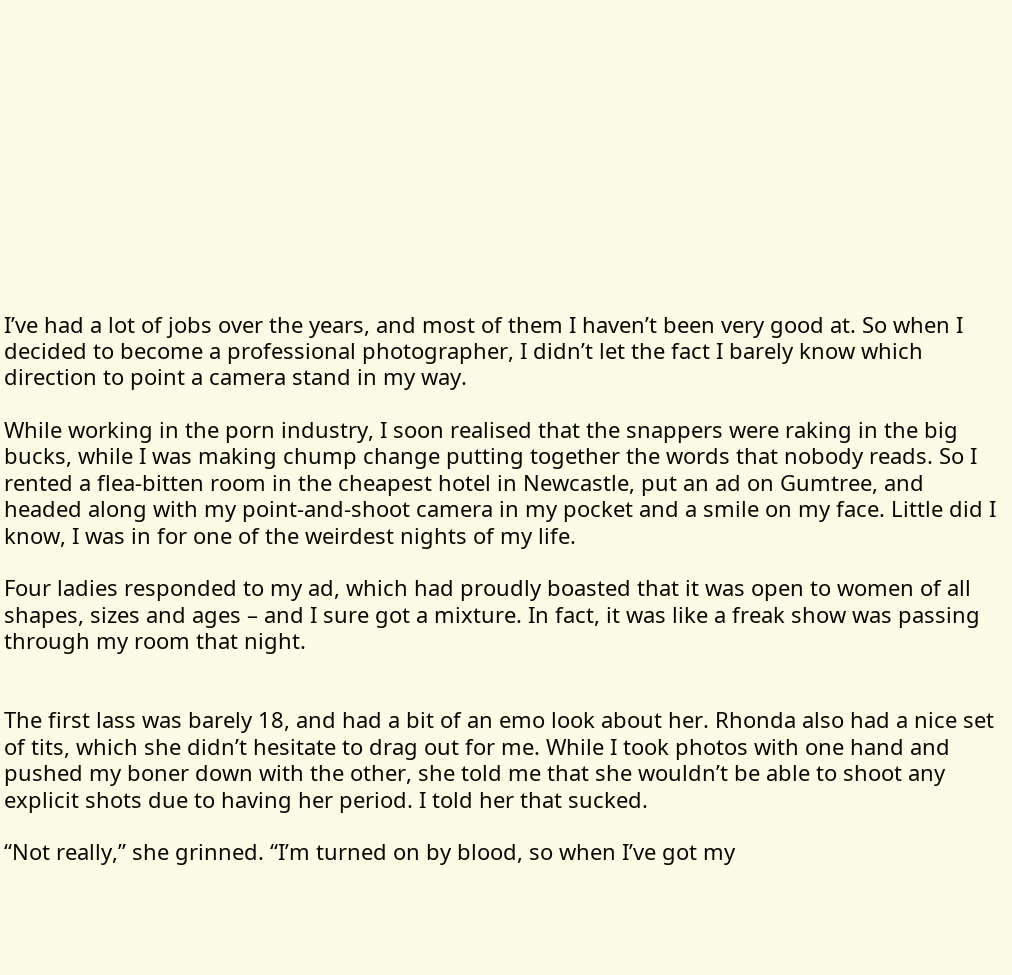I’ve had a lot of jobs over the years, and most of them I haven’t been very good at. So when I decided to become a professional photographer, I didn’t let the fact I barely know which direction to point a camera stand in my way.

While working in the porn industry, I soon realised that the snappers were raking in the big bucks, while I was making chump change putting together the words that nobody reads. So I rented a flea-bitten room in the cheapest hotel in Newcastle, put an ad on Gumtree, and headed along with my point-and-shoot camera in my pocket and a smile on my face. Little did I know, I was in for one of the weirdest nights of my life.

Four ladies responded to my ad, which had proudly boasted that it was open to women of all shapes, sizes and ages – and I sure got a mixture. In fact, it was like a freak show was passing through my room that night.


The first lass was barely 18, and had a bit of an emo look about her. Rhonda also had a nice set of tits, which she didn’t hesitate to drag out for me. While I took photos with one hand and pushed my boner down with the other, she told me that she wouldn’t be able to shoot any explicit shots due to having her period. I told her that sucked.

“Not really,” she grinned. “I’m turned on by blood, so when I’ve got my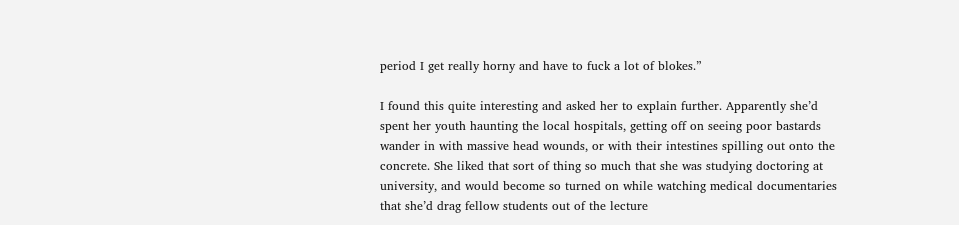period I get really horny and have to fuck a lot of blokes.”

I found this quite interesting and asked her to explain further. Apparently she’d spent her youth haunting the local hospitals, getting off on seeing poor bastards wander in with massive head wounds, or with their intestines spilling out onto the concrete. She liked that sort of thing so much that she was studying doctoring at university, and would become so turned on while watching medical documentaries that she’d drag fellow students out of the lecture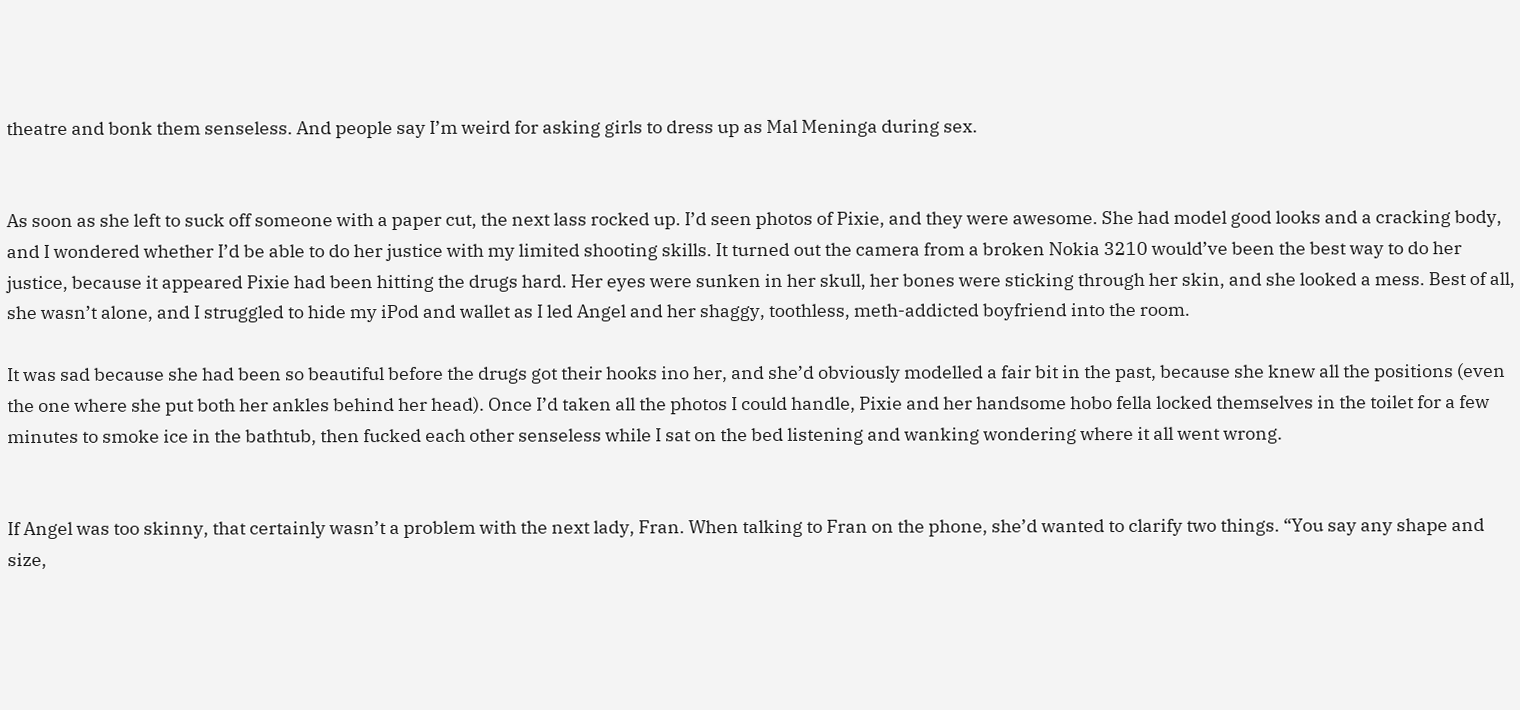theatre and bonk them senseless. And people say I’m weird for asking girls to dress up as Mal Meninga during sex.


As soon as she left to suck off someone with a paper cut, the next lass rocked up. I’d seen photos of Pixie, and they were awesome. She had model good looks and a cracking body, and I wondered whether I’d be able to do her justice with my limited shooting skills. It turned out the camera from a broken Nokia 3210 would’ve been the best way to do her justice, because it appeared Pixie had been hitting the drugs hard. Her eyes were sunken in her skull, her bones were sticking through her skin, and she looked a mess. Best of all, she wasn’t alone, and I struggled to hide my iPod and wallet as I led Angel and her shaggy, toothless, meth-addicted boyfriend into the room.

It was sad because she had been so beautiful before the drugs got their hooks ino her, and she’d obviously modelled a fair bit in the past, because she knew all the positions (even the one where she put both her ankles behind her head). Once I’d taken all the photos I could handle, Pixie and her handsome hobo fella locked themselves in the toilet for a few minutes to smoke ice in the bathtub, then fucked each other senseless while I sat on the bed listening and wanking wondering where it all went wrong.


If Angel was too skinny, that certainly wasn’t a problem with the next lady, Fran. When talking to Fran on the phone, she’d wanted to clarify two things. “You say any shape and size,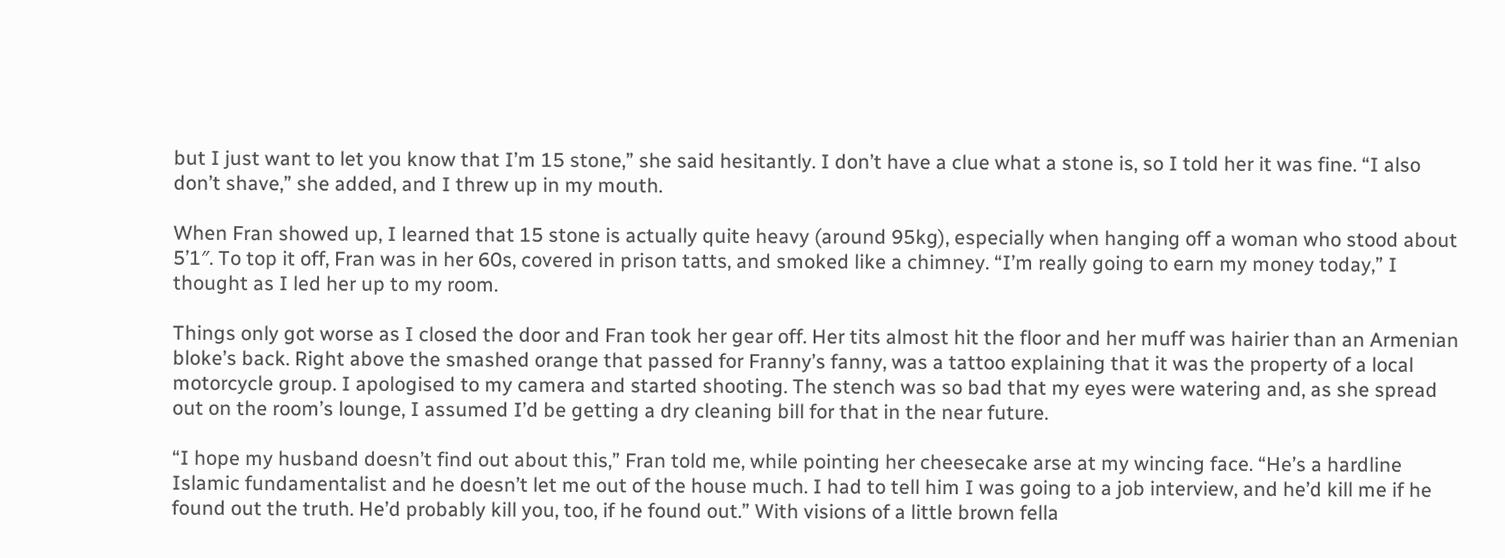but I just want to let you know that I’m 15 stone,” she said hesitantly. I don’t have a clue what a stone is, so I told her it was fine. “I also don’t shave,” she added, and I threw up in my mouth.

When Fran showed up, I learned that 15 stone is actually quite heavy (around 95kg), especially when hanging off a woman who stood about 5’1″. To top it off, Fran was in her 60s, covered in prison tatts, and smoked like a chimney. “I’m really going to earn my money today,” I thought as I led her up to my room.

Things only got worse as I closed the door and Fran took her gear off. Her tits almost hit the floor and her muff was hairier than an Armenian bloke’s back. Right above the smashed orange that passed for Franny’s fanny, was a tattoo explaining that it was the property of a local motorcycle group. I apologised to my camera and started shooting. The stench was so bad that my eyes were watering and, as she spread out on the room’s lounge, I assumed I’d be getting a dry cleaning bill for that in the near future.

“I hope my husband doesn’t find out about this,” Fran told me, while pointing her cheesecake arse at my wincing face. “He’s a hardline Islamic fundamentalist and he doesn’t let me out of the house much. I had to tell him I was going to a job interview, and he’d kill me if he found out the truth. He’d probably kill you, too, if he found out.” With visions of a little brown fella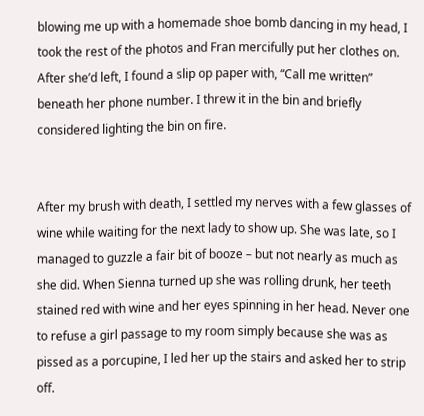blowing me up with a homemade shoe bomb dancing in my head, I took the rest of the photos and Fran mercifully put her clothes on. After she’d left, I found a slip op paper with, “Call me written” beneath her phone number. I threw it in the bin and briefly considered lighting the bin on fire.


After my brush with death, I settled my nerves with a few glasses of wine while waiting for the next lady to show up. She was late, so I managed to guzzle a fair bit of booze – but not nearly as much as she did. When Sienna turned up she was rolling drunk, her teeth stained red with wine and her eyes spinning in her head. Never one to refuse a girl passage to my room simply because she was as pissed as a porcupine, I led her up the stairs and asked her to strip off.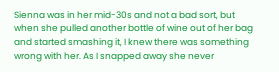Sienna was in her mid-30s and not a bad sort, but when she pulled another bottle of wine out of her bag and started smashing it, I knew there was something wrong with her. As I snapped away she never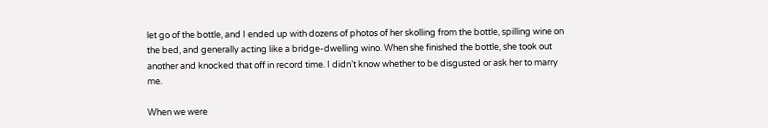let go of the bottle, and I ended up with dozens of photos of her skolling from the bottle, spilling wine on the bed, and generally acting like a bridge-dwelling wino. When she finished the bottle, she took out another and knocked that off in record time. I didn’t know whether to be disgusted or ask her to marry me.

When we were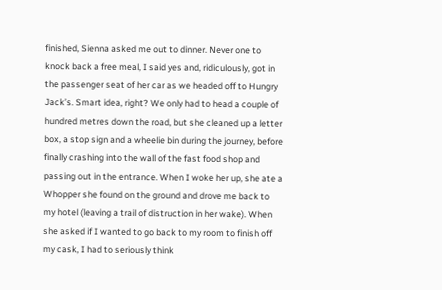finished, Sienna asked me out to dinner. Never one to knock back a free meal, I said yes and, ridiculously, got in the passenger seat of her car as we headed off to Hungry Jack’s. Smart idea, right? We only had to head a couple of hundred metres down the road, but she cleaned up a letter box, a stop sign and a wheelie bin during the journey, before finally crashing into the wall of the fast food shop and passing out in the entrance. When I woke her up, she ate a Whopper she found on the ground and drove me back to my hotel (leaving a trail of distruction in her wake). When she asked if I wanted to go back to my room to finish off my cask, I had to seriously think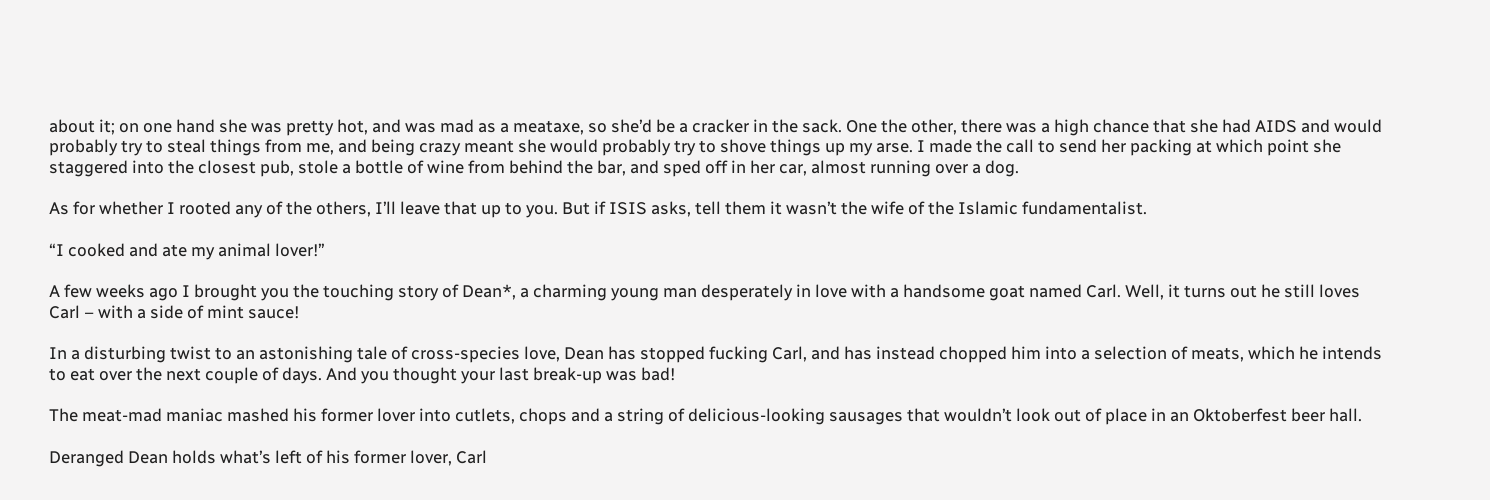about it; on one hand she was pretty hot, and was mad as a meataxe, so she’d be a cracker in the sack. One the other, there was a high chance that she had AIDS and would probably try to steal things from me, and being crazy meant she would probably try to shove things up my arse. I made the call to send her packing at which point she staggered into the closest pub, stole a bottle of wine from behind the bar, and sped off in her car, almost running over a dog.

As for whether I rooted any of the others, I’ll leave that up to you. But if ISIS asks, tell them it wasn’t the wife of the Islamic fundamentalist.

“I cooked and ate my animal lover!”

A few weeks ago I brought you the touching story of Dean*, a charming young man desperately in love with a handsome goat named Carl. Well, it turns out he still loves Carl – with a side of mint sauce!

In a disturbing twist to an astonishing tale of cross-species love, Dean has stopped fucking Carl, and has instead chopped him into a selection of meats, which he intends to eat over the next couple of days. And you thought your last break-up was bad!

The meat-mad maniac mashed his former lover into cutlets, chops and a string of delicious-looking sausages that wouldn’t look out of place in an Oktoberfest beer hall.

Deranged Dean holds what’s left of his former lover, Carl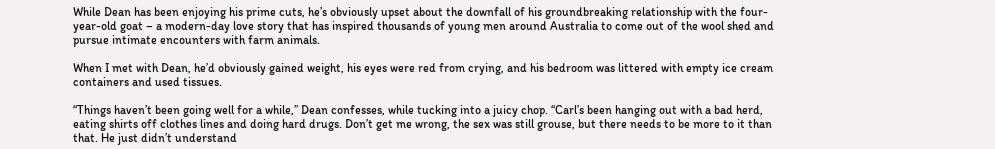While Dean has been enjoying his prime cuts, he’s obviously upset about the downfall of his groundbreaking relationship with the four-year-old goat – a modern-day love story that has inspired thousands of young men around Australia to come out of the wool shed and pursue intimate encounters with farm animals.

When I met with Dean, he’d obviously gained weight, his eyes were red from crying, and his bedroom was littered with empty ice cream containers and used tissues.

“Things haven’t been going well for a while,” Dean confesses, while tucking into a juicy chop. “Carl’s been hanging out with a bad herd, eating shirts off clothes lines and doing hard drugs. Don’t get me wrong, the sex was still grouse, but there needs to be more to it than that. He just didn’t understand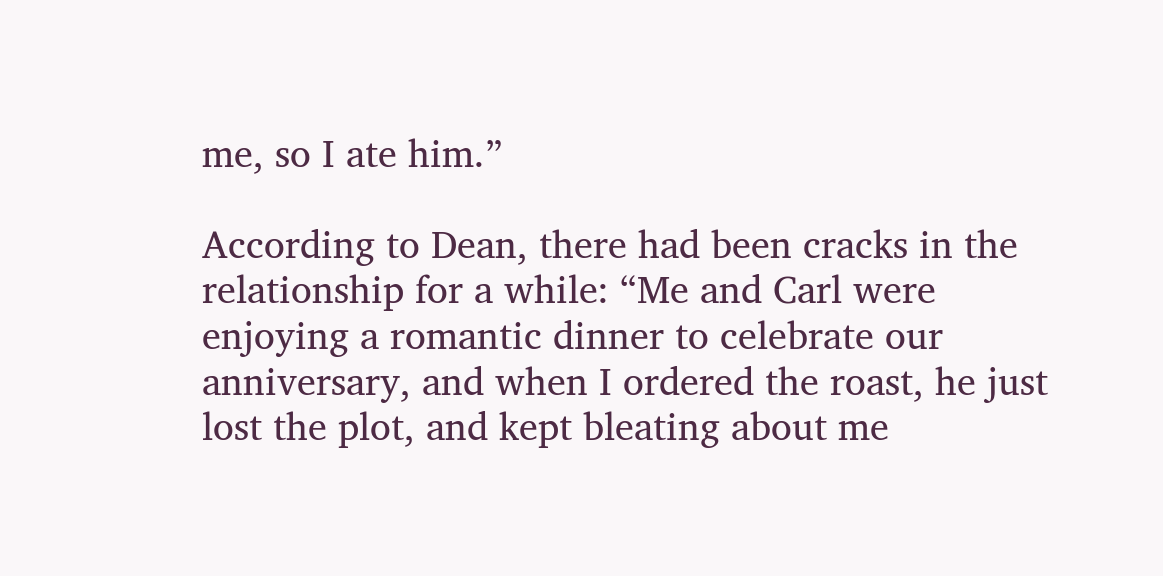me, so I ate him.”

According to Dean, there had been cracks in the relationship for a while: “Me and Carl were enjoying a romantic dinner to celebrate our anniversary, and when I ordered the roast, he just lost the plot, and kept bleating about me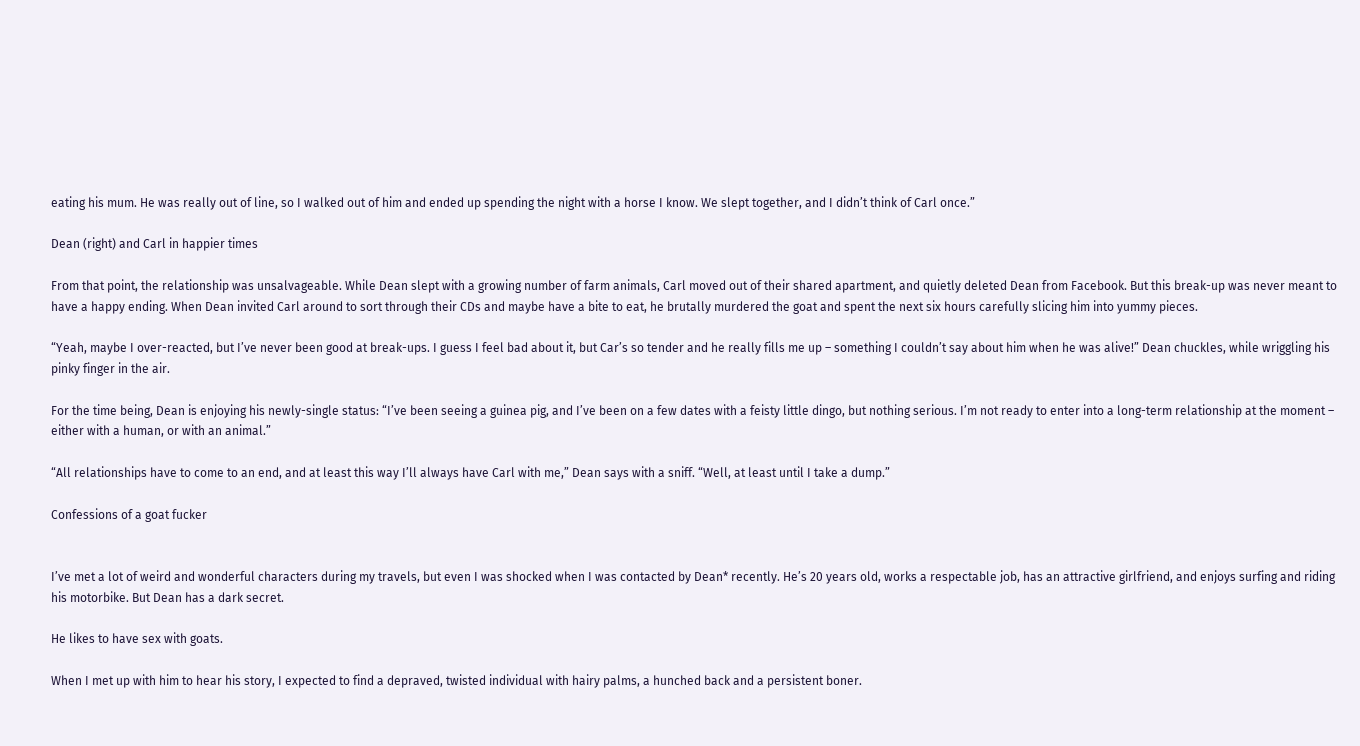eating his mum. He was really out of line, so I walked out of him and ended up spending the night with a horse I know. We slept together, and I didn’t think of Carl once.”

Dean (right) and Carl in happier times

From that point, the relationship was unsalvageable. While Dean slept with a growing number of farm animals, Carl moved out of their shared apartment, and quietly deleted Dean from Facebook. But this break-up was never meant to have a happy ending. When Dean invited Carl around to sort through their CDs and maybe have a bite to eat, he brutally murdered the goat and spent the next six hours carefully slicing him into yummy pieces.

“Yeah, maybe I over-reacted, but I’ve never been good at break-ups. I guess I feel bad about it, but Car’s so tender and he really fills me up – something I couldn’t say about him when he was alive!” Dean chuckles, while wriggling his pinky finger in the air.

For the time being, Dean is enjoying his newly-single status: “I’ve been seeing a guinea pig, and I’ve been on a few dates with a feisty little dingo, but nothing serious. I’m not ready to enter into a long-term relationship at the moment – either with a human, or with an animal.”

“All relationships have to come to an end, and at least this way I’ll always have Carl with me,” Dean says with a sniff. “Well, at least until I take a dump.”

Confessions of a goat fucker


I’ve met a lot of weird and wonderful characters during my travels, but even I was shocked when I was contacted by Dean* recently. He’s 20 years old, works a respectable job, has an attractive girlfriend, and enjoys surfing and riding his motorbike. But Dean has a dark secret.

He likes to have sex with goats.

When I met up with him to hear his story, I expected to find a depraved, twisted individual with hairy palms, a hunched back and a persistent boner.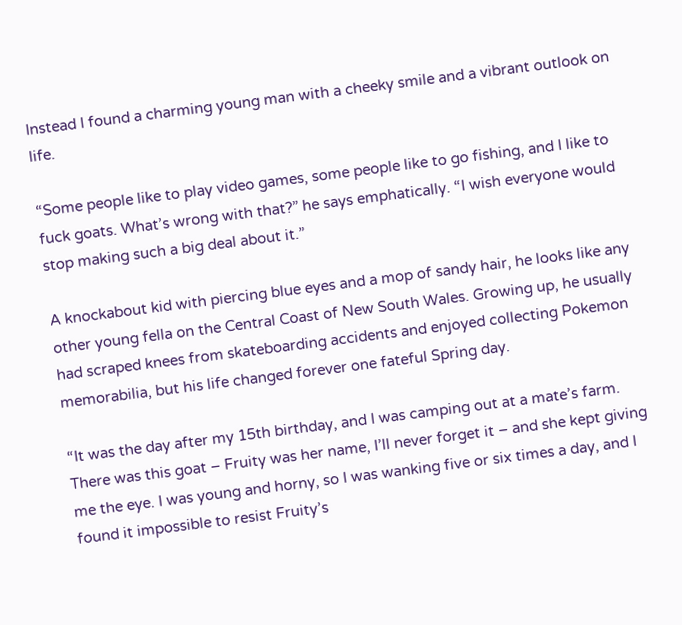Instead I found a charming young man with a cheeky smile and a vibrant outlook on life.

“Some people like to play video games, some people like to go fishing, and I like to fuck goats. What’s wrong with that?” he says emphatically. “I wish everyone would stop making such a big deal about it.”

A knockabout kid with piercing blue eyes and a mop of sandy hair, he looks like any other young fella on the Central Coast of New South Wales. Growing up, he usually had scraped knees from skateboarding accidents and enjoyed collecting Pokemon memorabilia, but his life changed forever one fateful Spring day.

“It was the day after my 15th birthday, and I was camping out at a mate’s farm. There was this goat – Fruity was her name, I’ll never forget it – and she kept giving me the eye. I was young and horny, so I was wanking five or six times a day, and I found it impossible to resist Fruity’s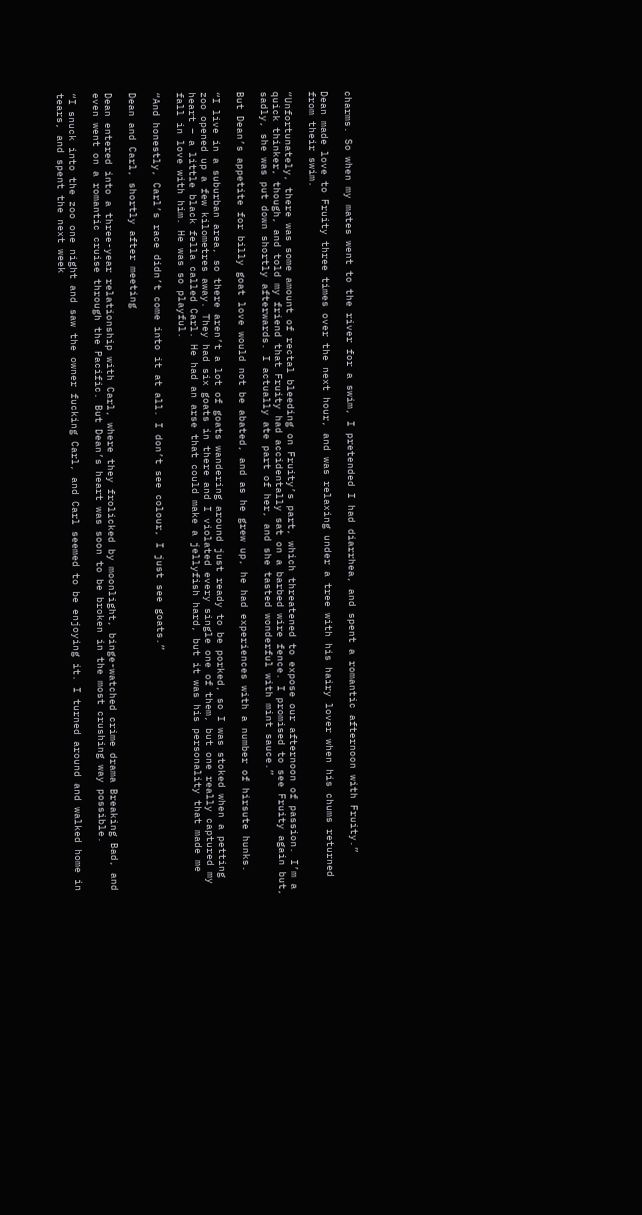charms. So when my mates went to the river for a swim, I pretended I had diarrhea, and spent a romantic afternoon with Fruity.”

Dean made love to Fruity three times over the next hour, and was relaxing under a tree with his hairy lover when his chums returned from their swim.

“Unfortunately, there was some amount of rectal bleeding on Fruity’s part, which threatened to expose our afternoon of passion. I’m a quick thinker, though, and told my friend that Fruity had accidentally sat on a barbed wire fence. I promised to see Fruity again but, sadly, she was put down shortly afterwards. I actually ate part of her, and she tasted wonderful with mint sauce.”

But Dean’s appetite for billy goat love would not be abated, and as he grew up, he had experiences with a number of hirsute hunks.

“I live in a suburban area, so there aren’t a lot of goats wandering around just ready to be porked, so I was stoked when a petting zoo opened up a few kilometres away. They had six goats in there and I violated every single one of them, but one really captured my heart – a little black fella called Carl. He had an arse that could make a jellyfish hard, but it was his personality that made me fall in love with him. He was so playful.

“And honestly, Carl’s race didn’t come into it at all. I don’t see colour, I just see goats.”

Dean and Carl, shortly after meeting

Dean entered into a three-year relationship with Carl, where they frolicked by moonlight, binge-watched crime drama Breaking Bad, and even went on a romantic cruise through the Pacific. But Dean’s heart was soon to be broken in the most crushing way possible.

“I snuck into the zoo one night and saw the owner fucking Carl, and Carl seemed to be enjoying it. I turned around and walked home in tears, and spent the next week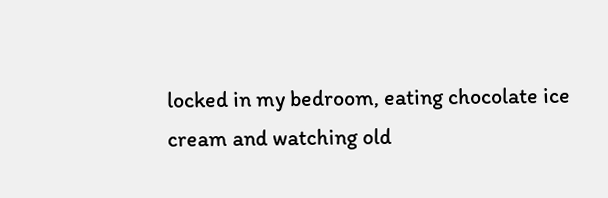locked in my bedroom, eating chocolate ice cream and watching old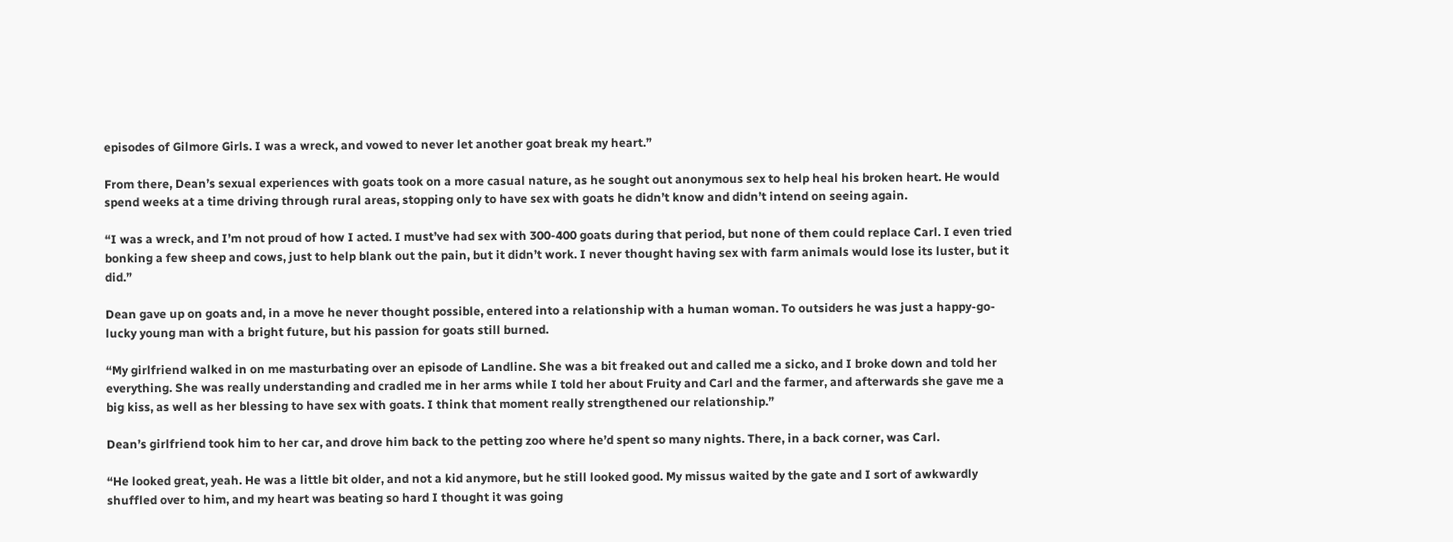episodes of Gilmore Girls. I was a wreck, and vowed to never let another goat break my heart.”

From there, Dean’s sexual experiences with goats took on a more casual nature, as he sought out anonymous sex to help heal his broken heart. He would spend weeks at a time driving through rural areas, stopping only to have sex with goats he didn’t know and didn’t intend on seeing again.

“I was a wreck, and I’m not proud of how I acted. I must’ve had sex with 300-400 goats during that period, but none of them could replace Carl. I even tried bonking a few sheep and cows, just to help blank out the pain, but it didn’t work. I never thought having sex with farm animals would lose its luster, but it did.”

Dean gave up on goats and, in a move he never thought possible, entered into a relationship with a human woman. To outsiders he was just a happy-go-lucky young man with a bright future, but his passion for goats still burned.

“My girlfriend walked in on me masturbating over an episode of Landline. She was a bit freaked out and called me a sicko, and I broke down and told her everything. She was really understanding and cradled me in her arms while I told her about Fruity and Carl and the farmer, and afterwards she gave me a big kiss, as well as her blessing to have sex with goats. I think that moment really strengthened our relationship.”

Dean’s girlfriend took him to her car, and drove him back to the petting zoo where he’d spent so many nights. There, in a back corner, was Carl.

“He looked great, yeah. He was a little bit older, and not a kid anymore, but he still looked good. My missus waited by the gate and I sort of awkwardly shuffled over to him, and my heart was beating so hard I thought it was going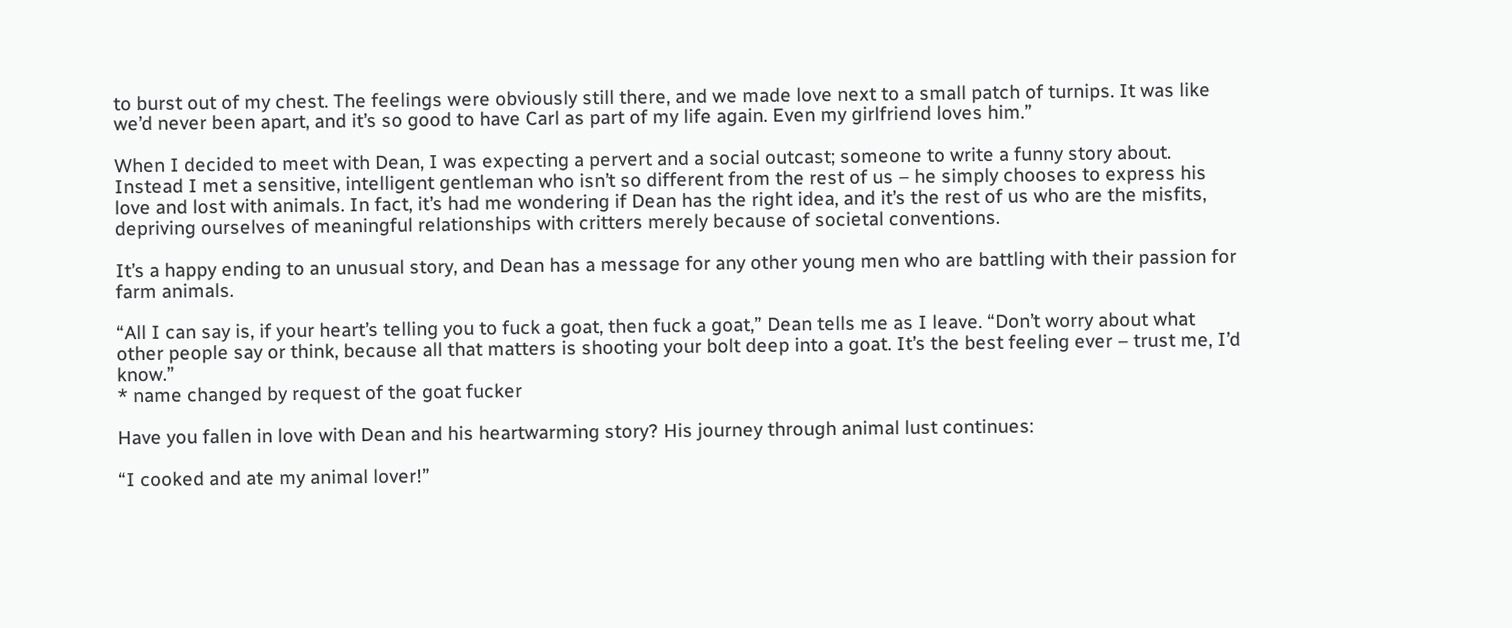to burst out of my chest. The feelings were obviously still there, and we made love next to a small patch of turnips. It was like we’d never been apart, and it’s so good to have Carl as part of my life again. Even my girlfriend loves him.”

When I decided to meet with Dean, I was expecting a pervert and a social outcast; someone to write a funny story about. Instead I met a sensitive, intelligent gentleman who isn’t so different from the rest of us – he simply chooses to express his love and lost with animals. In fact, it’s had me wondering if Dean has the right idea, and it’s the rest of us who are the misfits, depriving ourselves of meaningful relationships with critters merely because of societal conventions.

It’s a happy ending to an unusual story, and Dean has a message for any other young men who are battling with their passion for farm animals.

“All I can say is, if your heart’s telling you to fuck a goat, then fuck a goat,” Dean tells me as I leave. “Don’t worry about what other people say or think, because all that matters is shooting your bolt deep into a goat. It’s the best feeling ever – trust me, I’d know.”
* name changed by request of the goat fucker

Have you fallen in love with Dean and his heartwarming story? His journey through animal lust continues:

“I cooked and ate my animal lover!”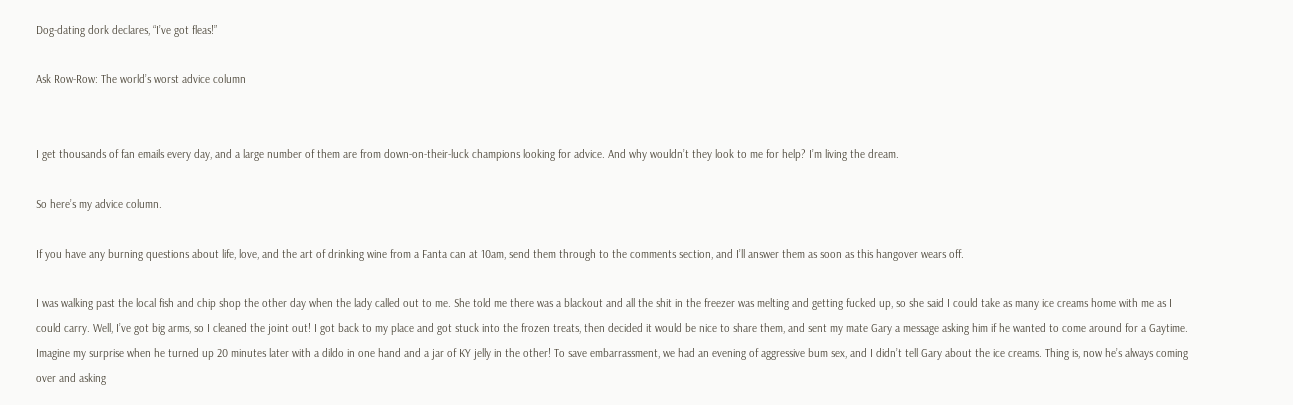Dog-dating dork declares, “I’ve got fleas!”

Ask Row-Row: The world’s worst advice column


I get thousands of fan emails every day, and a large number of them are from down-on-their-luck champions looking for advice. And why wouldn’t they look to me for help? I’m living the dream.

So here’s my advice column.

If you have any burning questions about life, love, and the art of drinking wine from a Fanta can at 10am, send them through to the comments section, and I’ll answer them as soon as this hangover wears off.

I was walking past the local fish and chip shop the other day when the lady called out to me. She told me there was a blackout and all the shit in the freezer was melting and getting fucked up, so she said I could take as many ice creams home with me as I could carry. Well, I’ve got big arms, so I cleaned the joint out! I got back to my place and got stuck into the frozen treats, then decided it would be nice to share them, and sent my mate Gary a message asking him if he wanted to come around for a Gaytime. Imagine my surprise when he turned up 20 minutes later with a dildo in one hand and a jar of KY jelly in the other! To save embarrassment, we had an evening of aggressive bum sex, and I didn’t tell Gary about the ice creams. Thing is, now he’s always coming over and asking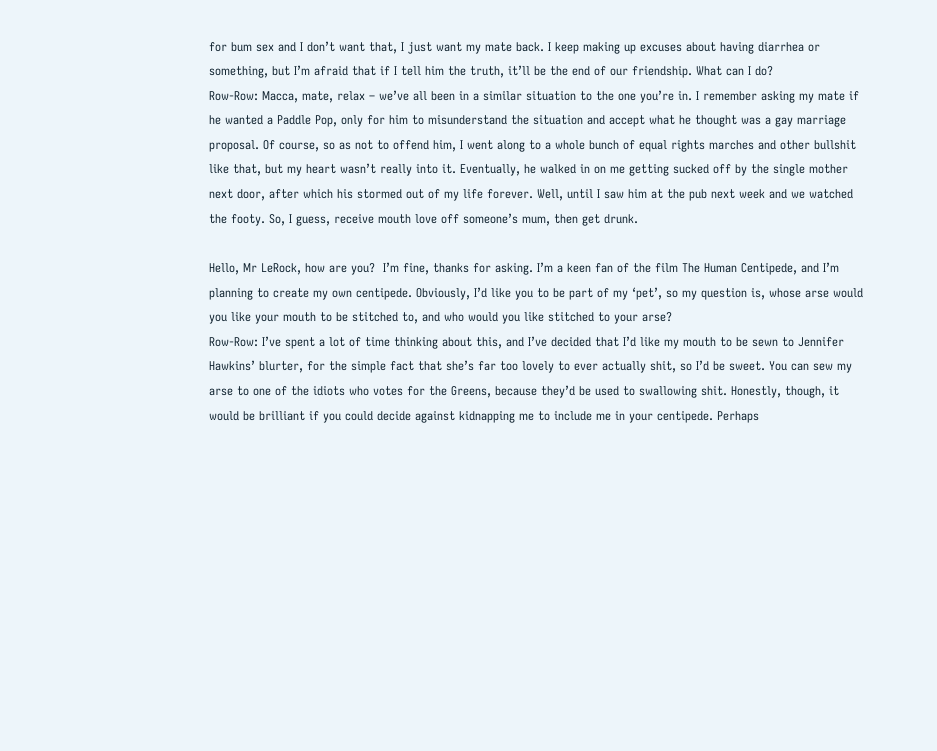for bum sex and I don’t want that, I just want my mate back. I keep making up excuses about having diarrhea or something, but I’m afraid that if I tell him the truth, it’ll be the end of our friendship. What can I do?
Row-Row: Macca, mate, relax – we’ve all been in a similar situation to the one you’re in. I remember asking my mate if he wanted a Paddle Pop, only for him to misunderstand the situation and accept what he thought was a gay marriage proposal. Of course, so as not to offend him, I went along to a whole bunch of equal rights marches and other bullshit like that, but my heart wasn’t really into it. Eventually, he walked in on me getting sucked off by the single mother next door, after which his stormed out of my life forever. Well, until I saw him at the pub next week and we watched the footy. So, I guess, receive mouth love off someone’s mum, then get drunk.

Hello, Mr LeRock, how are you?  I’m fine, thanks for asking. I’m a keen fan of the film The Human Centipede, and I’m planning to create my own centipede. Obviously, I’d like you to be part of my ‘pet’, so my question is, whose arse would you like your mouth to be stitched to, and who would you like stitched to your arse?
Row-Row: I’ve spent a lot of time thinking about this, and I’ve decided that I’d like my mouth to be sewn to Jennifer Hawkins’ blurter, for the simple fact that she’s far too lovely to ever actually shit, so I’d be sweet. You can sew my arse to one of the idiots who votes for the Greens, because they’d be used to swallowing shit. Honestly, though, it would be brilliant if you could decide against kidnapping me to include me in your centipede. Perhaps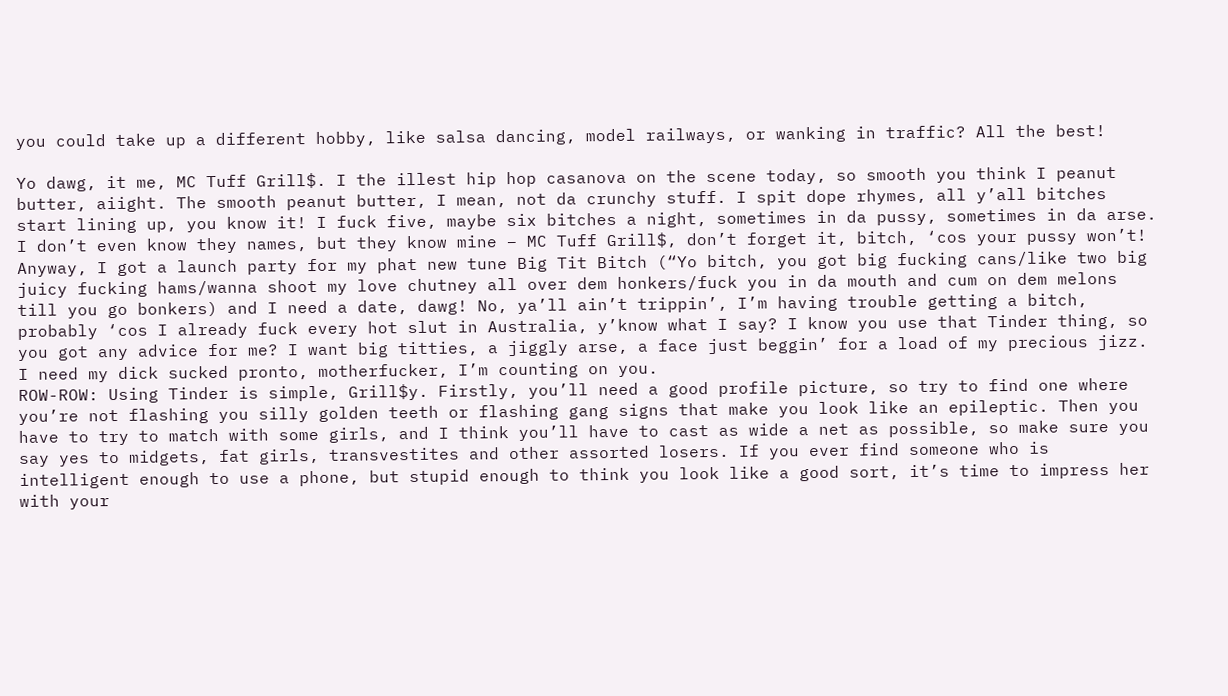you could take up a different hobby, like salsa dancing, model railways, or wanking in traffic? All the best!

Yo dawg, it me, MC Tuff Grill$. I the illest hip hop casanova on the scene today, so smooth you think I peanut butter, aiight. The smooth peanut butter, I mean, not da crunchy stuff. I spit dope rhymes, all y’all bitches start lining up, you know it! I fuck five, maybe six bitches a night, sometimes in da pussy, sometimes in da arse. I don’t even know they names, but they know mine – MC Tuff Grill$, don’t forget it, bitch, ‘cos your pussy won’t! Anyway, I got a launch party for my phat new tune Big Tit Bitch (“Yo bitch, you got big fucking cans/like two big juicy fucking hams/wanna shoot my love chutney all over dem honkers/fuck you in da mouth and cum on dem melons till you go bonkers) and I need a date, dawg! No, ya’ll ain’t trippin’, I’m having trouble getting a bitch, probably ‘cos I already fuck every hot slut in Australia, y’know what I say? I know you use that Tinder thing, so you got any advice for me? I want big titties, a jiggly arse, a face just beggin’ for a load of my precious jizz. I need my dick sucked pronto, motherfucker, I’m counting on you.
ROW-ROW: Using Tinder is simple, Grill$y. Firstly, you’ll need a good profile picture, so try to find one where you’re not flashing you silly golden teeth or flashing gang signs that make you look like an epileptic. Then you have to try to match with some girls, and I think you’ll have to cast as wide a net as possible, so make sure you say yes to midgets, fat girls, transvestites and other assorted losers. If you ever find someone who is intelligent enough to use a phone, but stupid enough to think you look like a good sort, it’s time to impress her with your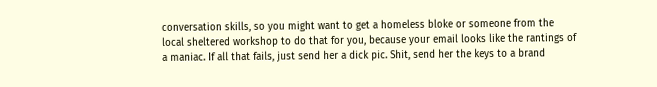conversation skills, so you might want to get a homeless bloke or someone from the local sheltered workshop to do that for you, because your email looks like the rantings of a maniac. If all that fails, just send her a dick pic. Shit, send her the keys to a brand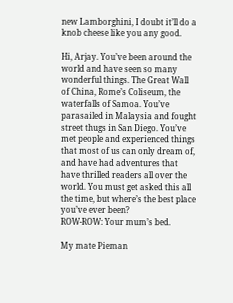new Lamborghini, I doubt it’ll do a knob cheese like you any good.

Hi, Arjay. You’ve been around the world and have seen so many wonderful things. The Great Wall of China, Rome’s Coliseum, the waterfalls of Samoa. You’ve parasailed in Malaysia and fought street thugs in San Diego. You’ve met people and experienced things that most of us can only dream of, and have had adventures that have thrilled readers all over the world. You must get asked this all the time, but where’s the best place you’ve ever been?
ROW-ROW: Your mum’s bed.

My mate Pieman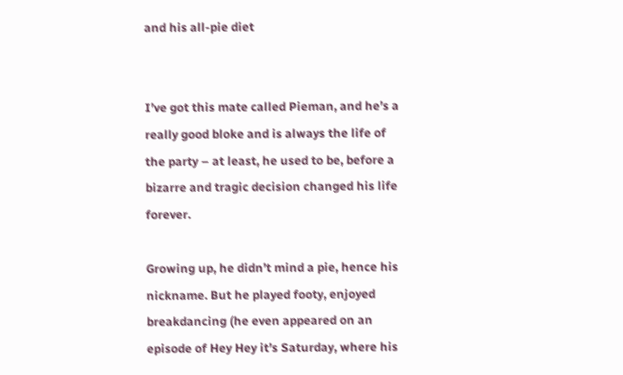and his all-pie diet


I’ve got this mate called Pieman, and he’s a really good bloke and is always the life of the party – at least, he used to be, before a bizarre and tragic decision changed his life forever.

Growing up, he didn’t mind a pie, hence his nickname. But he played footy, enjoyed breakdancing (he even appeared on an episode of Hey Hey it’s Saturday, where his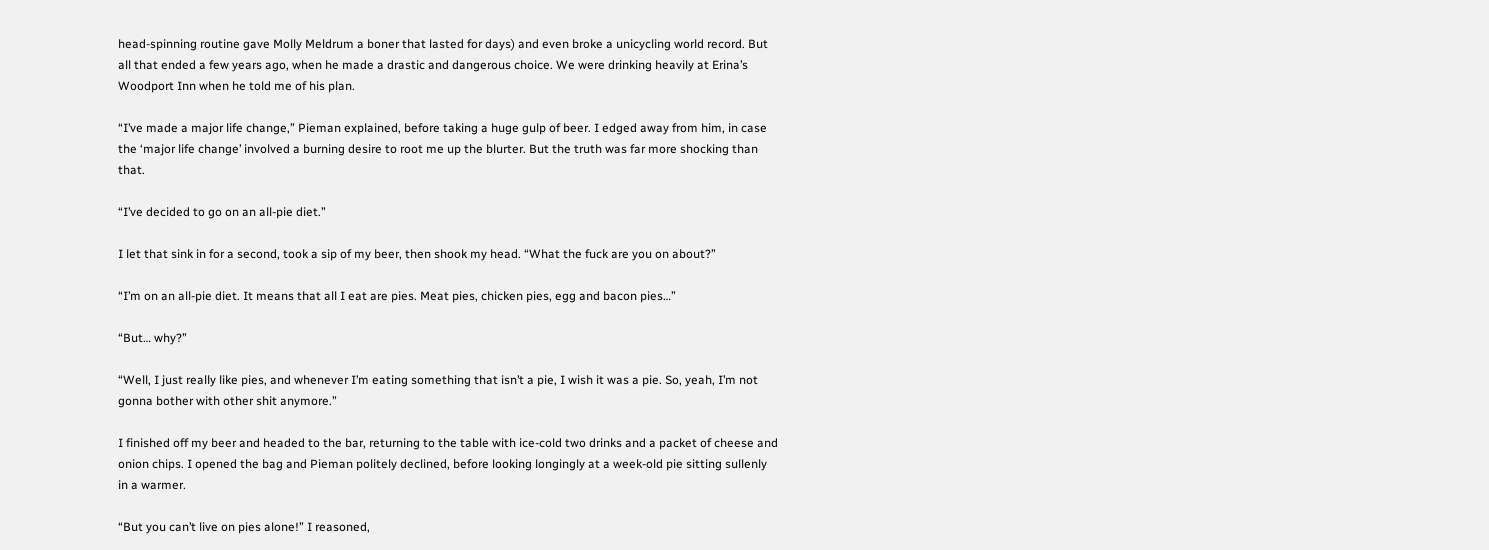head-spinning routine gave Molly Meldrum a boner that lasted for days) and even broke a unicycling world record. But all that ended a few years ago, when he made a drastic and dangerous choice. We were drinking heavily at Erina’s Woodport Inn when he told me of his plan.

“I’ve made a major life change,” Pieman explained, before taking a huge gulp of beer. I edged away from him, in case the ‘major life change’ involved a burning desire to root me up the blurter. But the truth was far more shocking than that.

“I’ve decided to go on an all-pie diet.”

I let that sink in for a second, took a sip of my beer, then shook my head. “What the fuck are you on about?”

“I’m on an all-pie diet. It means that all I eat are pies. Meat pies, chicken pies, egg and bacon pies…”

“But… why?”

“Well, I just really like pies, and whenever I’m eating something that isn’t a pie, I wish it was a pie. So, yeah, I’m not gonna bother with other shit anymore.”

I finished off my beer and headed to the bar, returning to the table with ice-cold two drinks and a packet of cheese and onion chips. I opened the bag and Pieman politely declined, before looking longingly at a week-old pie sitting sullenly in a warmer.

“But you can’t live on pies alone!” I reasoned,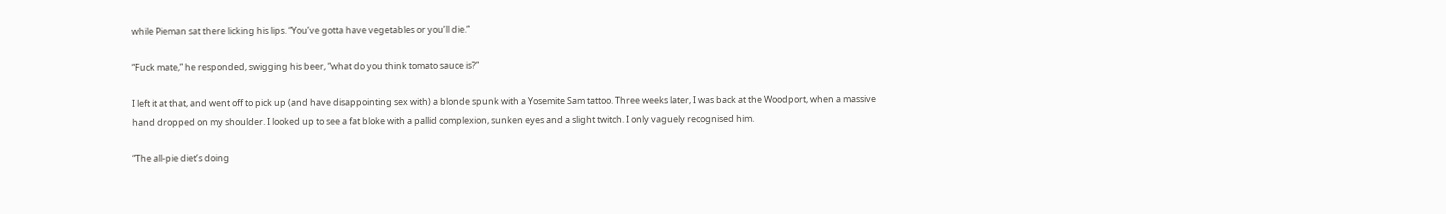while Pieman sat there licking his lips. “You’ve gotta have vegetables or you’ll die.”

“Fuck mate,” he responded, swigging his beer, “what do you think tomato sauce is?”

I left it at that, and went off to pick up (and have disappointing sex with) a blonde spunk with a Yosemite Sam tattoo. Three weeks later, I was back at the Woodport, when a massive hand dropped on my shoulder. I looked up to see a fat bloke with a pallid complexion, sunken eyes and a slight twitch. I only vaguely recognised him.

“The all-pie diet’s doing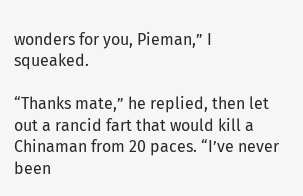wonders for you, Pieman,” I squeaked.

“Thanks mate,” he replied, then let out a rancid fart that would kill a Chinaman from 20 paces. “I’ve never been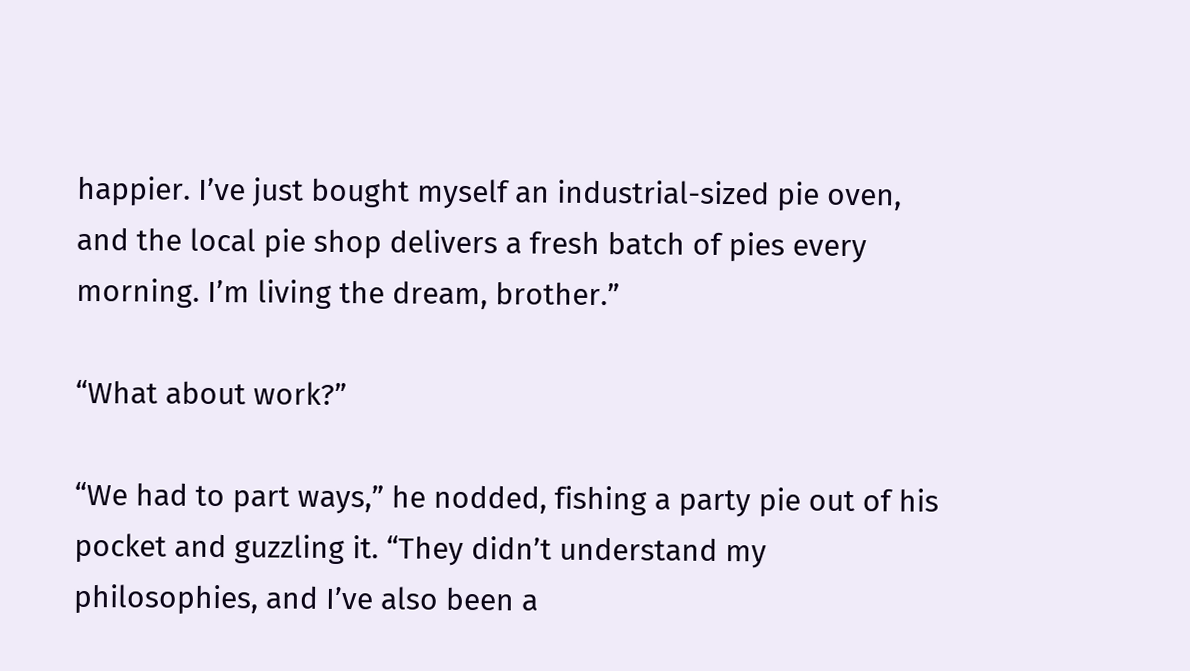happier. I’ve just bought myself an industrial-sized pie oven, and the local pie shop delivers a fresh batch of pies every morning. I’m living the dream, brother.”

“What about work?”

“We had to part ways,” he nodded, fishing a party pie out of his pocket and guzzling it. “They didn’t understand my philosophies, and I’ve also been a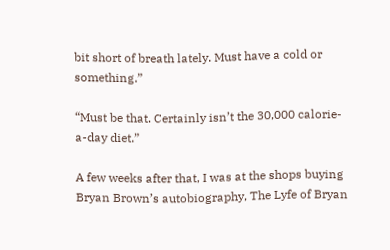bit short of breath lately. Must have a cold or something.”

“Must be that. Certainly isn’t the 30,000 calorie-a-day diet.”

A few weeks after that, I was at the shops buying Bryan Brown’s autobiography, The Lyfe of Bryan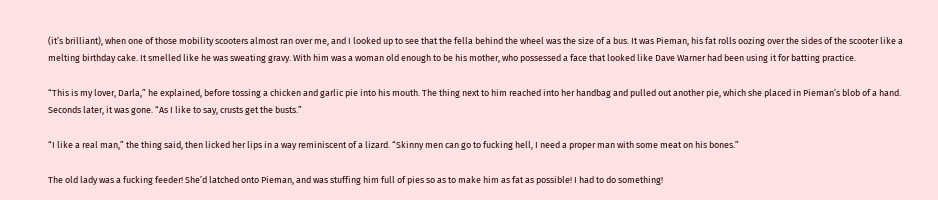(it’s brilliant), when one of those mobility scooters almost ran over me, and I looked up to see that the fella behind the wheel was the size of a bus. It was Pieman, his fat rolls oozing over the sides of the scooter like a melting birthday cake. It smelled like he was sweating gravy. With him was a woman old enough to be his mother, who possessed a face that looked like Dave Warner had been using it for batting practice.

“This is my lover, Darla,” he explained, before tossing a chicken and garlic pie into his mouth. The thing next to him reached into her handbag and pulled out another pie, which she placed in Pieman’s blob of a hand. Seconds later, it was gone. “As I like to say, crusts get the busts.”

“I like a real man,” the thing said, then licked her lips in a way reminiscent of a lizard. “Skinny men can go to fucking hell, I need a proper man with some meat on his bones.”

The old lady was a fucking feeder! She’d latched onto Pieman, and was stuffing him full of pies so as to make him as fat as possible! I had to do something!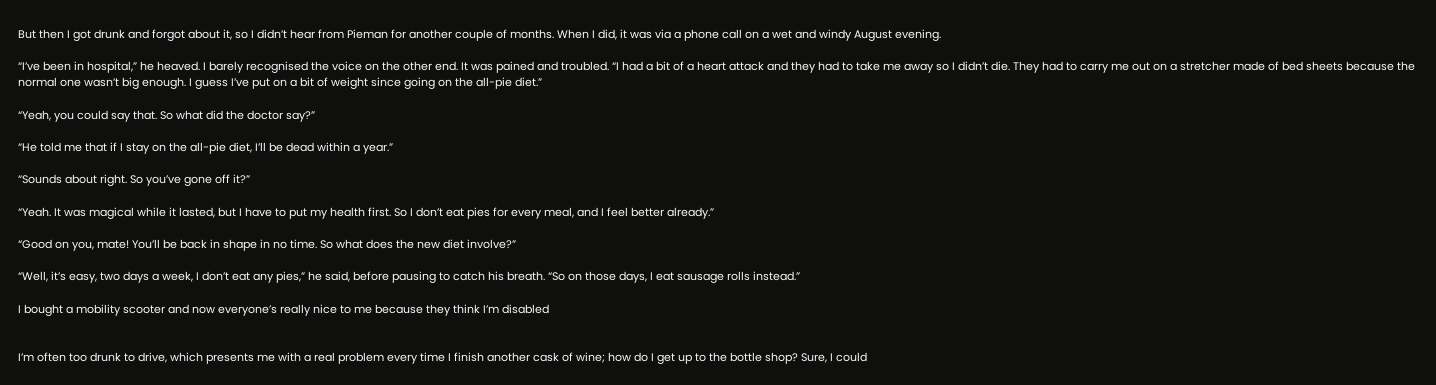But then I got drunk and forgot about it, so I didn’t hear from Pieman for another couple of months. When I did, it was via a phone call on a wet and windy August evening.

“I’ve been in hospital,” he heaved. I barely recognised the voice on the other end. It was pained and troubled. “I had a bit of a heart attack and they had to take me away so I didn’t die. They had to carry me out on a stretcher made of bed sheets because the normal one wasn’t big enough. I guess I’ve put on a bit of weight since going on the all-pie diet.”

“Yeah, you could say that. So what did the doctor say?”

“He told me that if I stay on the all-pie diet, I’ll be dead within a year.”

“Sounds about right. So you’ve gone off it?”

“Yeah. It was magical while it lasted, but I have to put my health first. So I don’t eat pies for every meal, and I feel better already.”

“Good on you, mate! You’ll be back in shape in no time. So what does the new diet involve?”

“Well, it’s easy, two days a week, I don’t eat any pies,” he said, before pausing to catch his breath. “So on those days, I eat sausage rolls instead.”

I bought a mobility scooter and now everyone’s really nice to me because they think I’m disabled


I’m often too drunk to drive, which presents me with a real problem every time I finish another cask of wine; how do I get up to the bottle shop? Sure, I could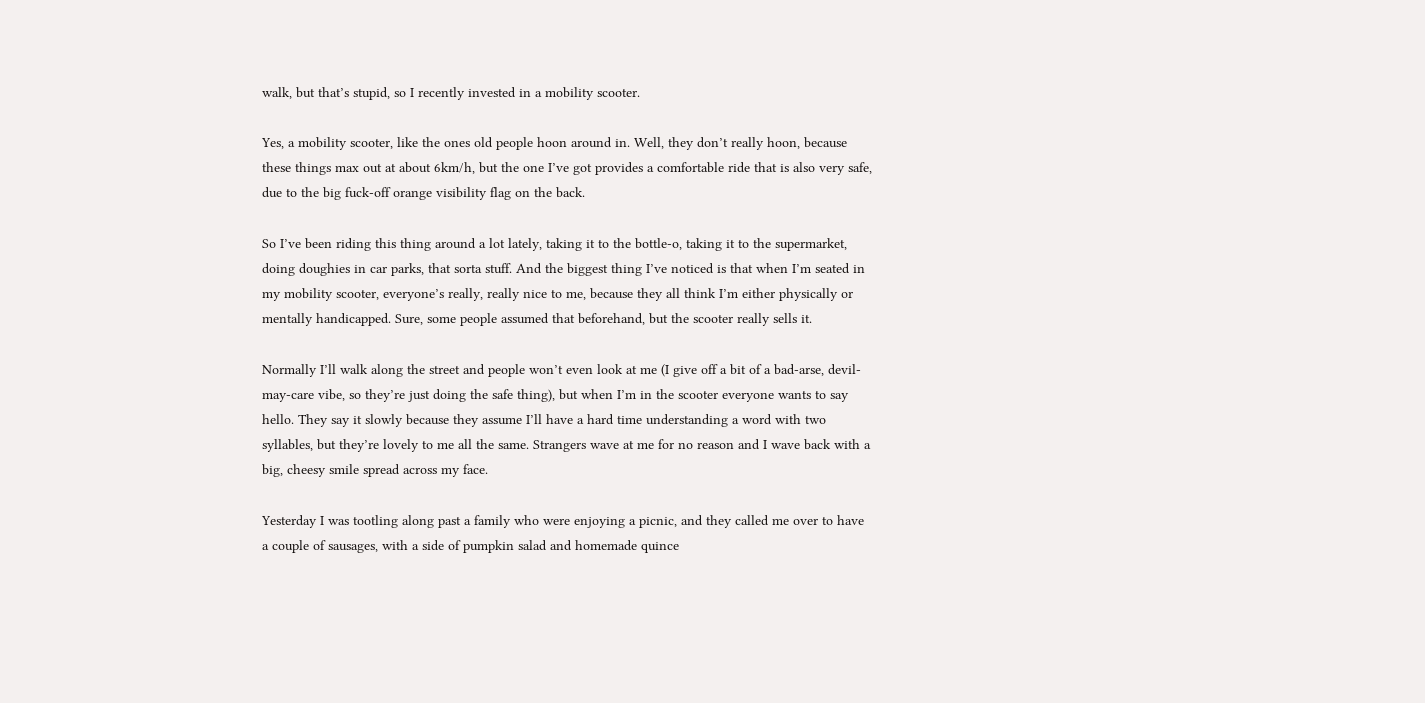walk, but that’s stupid, so I recently invested in a mobility scooter.

Yes, a mobility scooter, like the ones old people hoon around in. Well, they don’t really hoon, because these things max out at about 6km/h, but the one I’ve got provides a comfortable ride that is also very safe, due to the big fuck-off orange visibility flag on the back.

So I’ve been riding this thing around a lot lately, taking it to the bottle-o, taking it to the supermarket, doing doughies in car parks, that sorta stuff. And the biggest thing I’ve noticed is that when I’m seated in my mobility scooter, everyone’s really, really nice to me, because they all think I’m either physically or mentally handicapped. Sure, some people assumed that beforehand, but the scooter really sells it.

Normally I’ll walk along the street and people won’t even look at me (I give off a bit of a bad-arse, devil-may-care vibe, so they’re just doing the safe thing), but when I’m in the scooter everyone wants to say hello. They say it slowly because they assume I’ll have a hard time understanding a word with two syllables, but they’re lovely to me all the same. Strangers wave at me for no reason and I wave back with a big, cheesy smile spread across my face.

Yesterday I was tootling along past a family who were enjoying a picnic, and they called me over to have a couple of sausages, with a side of pumpkin salad and homemade quince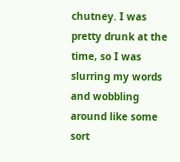chutney. I was pretty drunk at the time, so I was slurring my words and wobbling around like some sort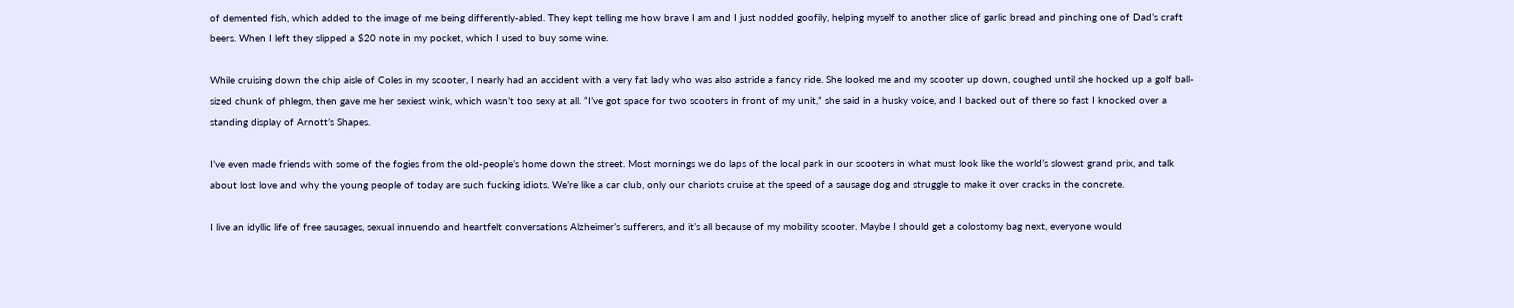of demented fish, which added to the image of me being differently-abled. They kept telling me how brave I am and I just nodded goofily, helping myself to another slice of garlic bread and pinching one of Dad’s craft beers. When I left they slipped a $20 note in my pocket, which I used to buy some wine.

While cruising down the chip aisle of Coles in my scooter, I nearly had an accident with a very fat lady who was also astride a fancy ride. She looked me and my scooter up down, coughed until she hocked up a golf ball-sized chunk of phlegm, then gave me her sexiest wink, which wasn’t too sexy at all. “I’ve got space for two scooters in front of my unit,” she said in a husky voice, and I backed out of there so fast I knocked over a standing display of Arnott’s Shapes.

I’ve even made friends with some of the fogies from the old-people’s home down the street. Most mornings we do laps of the local park in our scooters in what must look like the world’s slowest grand prix, and talk about lost love and why the young people of today are such fucking idiots. We’re like a car club, only our chariots cruise at the speed of a sausage dog and struggle to make it over cracks in the concrete.

I live an idyllic life of free sausages, sexual innuendo and heartfelt conversations Alzheimer’s sufferers, and it’s all because of my mobility scooter. Maybe I should get a colostomy bag next, everyone would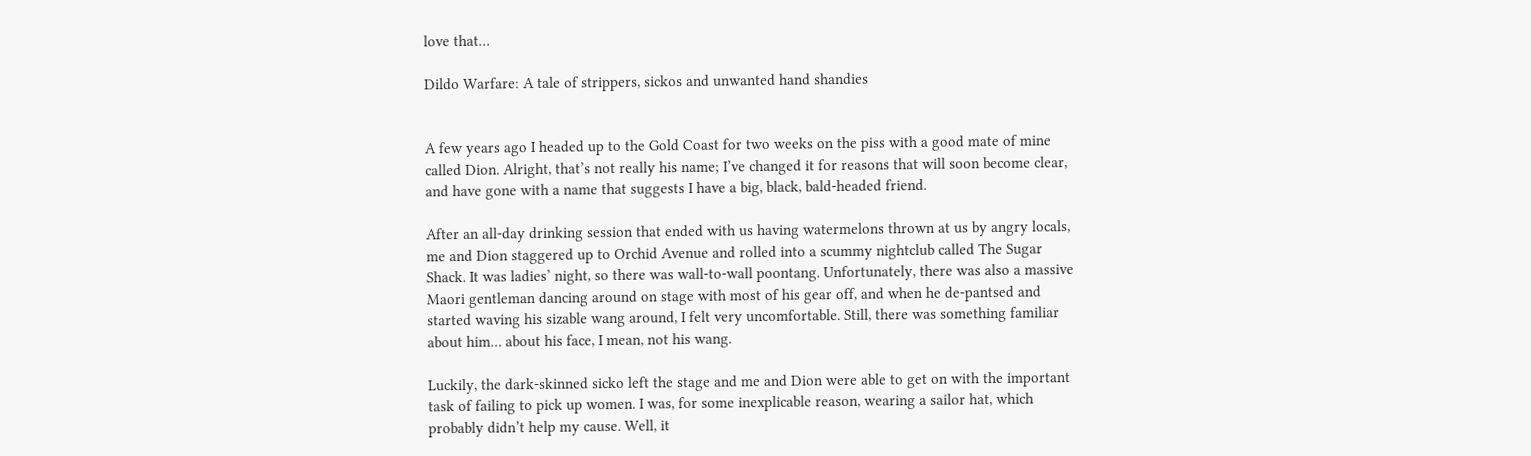love that…

Dildo Warfare: A tale of strippers, sickos and unwanted hand shandies


A few years ago I headed up to the Gold Coast for two weeks on the piss with a good mate of mine called Dion. Alright, that’s not really his name; I’ve changed it for reasons that will soon become clear, and have gone with a name that suggests I have a big, black, bald-headed friend.

After an all-day drinking session that ended with us having watermelons thrown at us by angry locals, me and Dion staggered up to Orchid Avenue and rolled into a scummy nightclub called The Sugar Shack. It was ladies’ night, so there was wall-to-wall poontang. Unfortunately, there was also a massive Maori gentleman dancing around on stage with most of his gear off, and when he de-pantsed and started waving his sizable wang around, I felt very uncomfortable. Still, there was something familiar about him… about his face, I mean, not his wang.

Luckily, the dark-skinned sicko left the stage and me and Dion were able to get on with the important task of failing to pick up women. I was, for some inexplicable reason, wearing a sailor hat, which probably didn’t help my cause. Well, it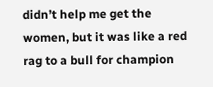didn’t help me get the women, but it was like a red rag to a bull for champion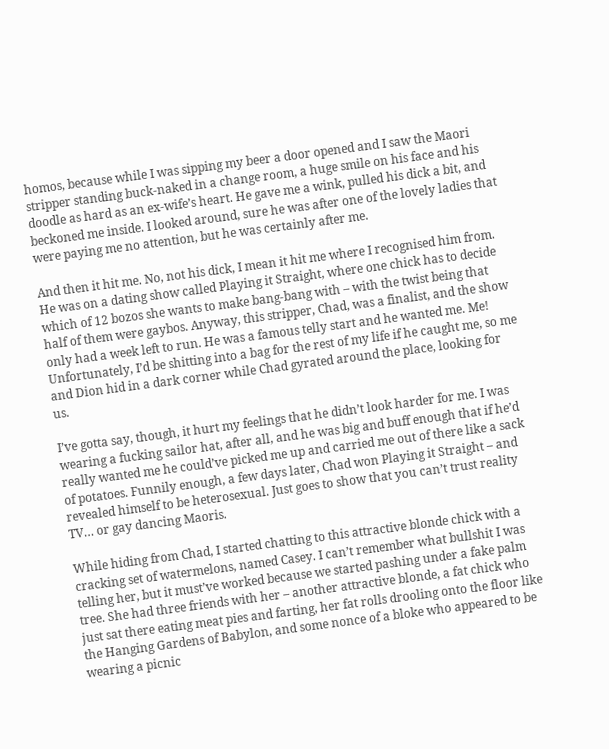homos, because while I was sipping my beer a door opened and I saw the Maori stripper standing buck-naked in a change room, a huge smile on his face and his doodle as hard as an ex-wife’s heart. He gave me a wink, pulled his dick a bit, and beckoned me inside. I looked around, sure he was after one of the lovely ladies that were paying me no attention, but he was certainly after me.

And then it hit me. No, not his dick, I mean it hit me where I recognised him from. He was on a dating show called Playing it Straight, where one chick has to decide which of 12 bozos she wants to make bang-bang with – with the twist being that half of them were gaybos. Anyway, this stripper, Chad, was a finalist, and the show only had a week left to run. He was a famous telly start and he wanted me. Me! Unfortunately, I’d be shitting into a bag for the rest of my life if he caught me, so me and Dion hid in a dark corner while Chad gyrated around the place, looking for us.

I’ve gotta say, though, it hurt my feelings that he didn’t look harder for me. I was wearing a fucking sailor hat, after all, and he was big and buff enough that if he’d really wanted me he could’ve picked me up and carried me out of there like a sack of potatoes. Funnily enough, a few days later, Chad won Playing it Straight – and revealed himself to be heterosexual. Just goes to show that you can’t trust reality TV… or gay dancing Maoris.

While hiding from Chad, I started chatting to this attractive blonde chick with a cracking set of watermelons, named Casey. I can’t remember what bullshit I was telling her, but it must’ve worked because we started pashing under a fake palm tree. She had three friends with her – another attractive blonde, a fat chick who just sat there eating meat pies and farting, her fat rolls drooling onto the floor like the Hanging Gardens of Babylon, and some nonce of a bloke who appeared to be wearing a picnic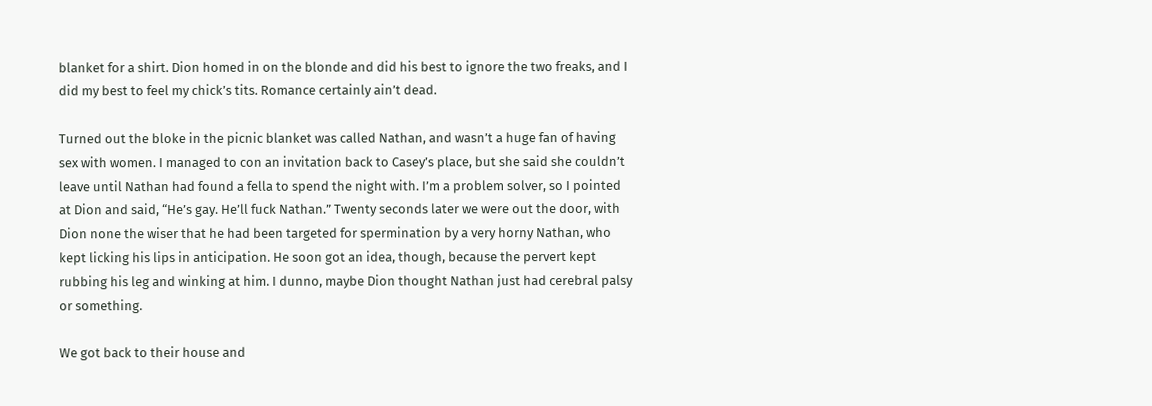blanket for a shirt. Dion homed in on the blonde and did his best to ignore the two freaks, and I did my best to feel my chick’s tits. Romance certainly ain’t dead.

Turned out the bloke in the picnic blanket was called Nathan, and wasn’t a huge fan of having sex with women. I managed to con an invitation back to Casey’s place, but she said she couldn’t leave until Nathan had found a fella to spend the night with. I’m a problem solver, so I pointed at Dion and said, “He’s gay. He’ll fuck Nathan.” Twenty seconds later we were out the door, with Dion none the wiser that he had been targeted for spermination by a very horny Nathan, who kept licking his lips in anticipation. He soon got an idea, though, because the pervert kept rubbing his leg and winking at him. I dunno, maybe Dion thought Nathan just had cerebral palsy or something.

We got back to their house and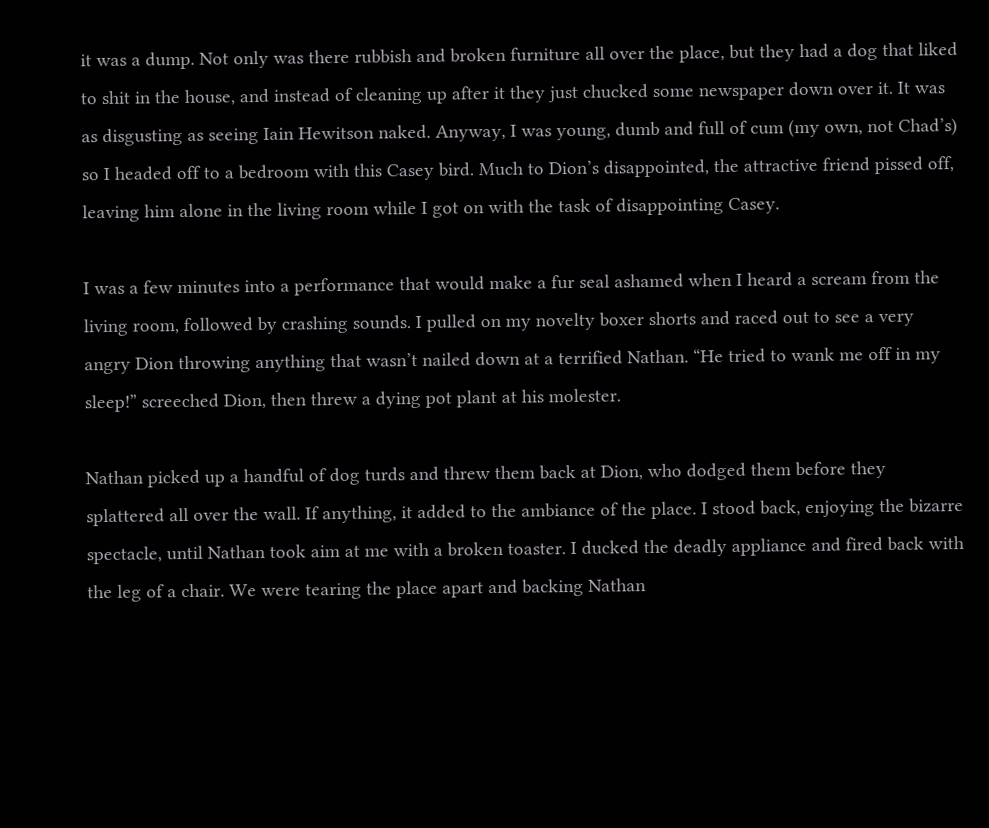it was a dump. Not only was there rubbish and broken furniture all over the place, but they had a dog that liked to shit in the house, and instead of cleaning up after it they just chucked some newspaper down over it. It was as disgusting as seeing Iain Hewitson naked. Anyway, I was young, dumb and full of cum (my own, not Chad’s) so I headed off to a bedroom with this Casey bird. Much to Dion’s disappointed, the attractive friend pissed off, leaving him alone in the living room while I got on with the task of disappointing Casey.

I was a few minutes into a performance that would make a fur seal ashamed when I heard a scream from the living room, followed by crashing sounds. I pulled on my novelty boxer shorts and raced out to see a very angry Dion throwing anything that wasn’t nailed down at a terrified Nathan. “He tried to wank me off in my sleep!” screeched Dion, then threw a dying pot plant at his molester.

Nathan picked up a handful of dog turds and threw them back at Dion, who dodged them before they splattered all over the wall. If anything, it added to the ambiance of the place. I stood back, enjoying the bizarre spectacle, until Nathan took aim at me with a broken toaster. I ducked the deadly appliance and fired back with the leg of a chair. We were tearing the place apart and backing Nathan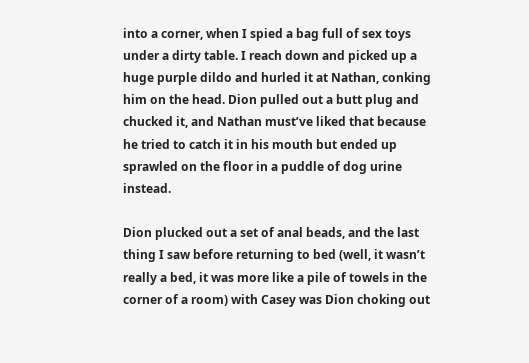into a corner, when I spied a bag full of sex toys under a dirty table. I reach down and picked up a huge purple dildo and hurled it at Nathan, conking him on the head. Dion pulled out a butt plug and chucked it, and Nathan must’ve liked that because he tried to catch it in his mouth but ended up sprawled on the floor in a puddle of dog urine instead.

Dion plucked out a set of anal beads, and the last thing I saw before returning to bed (well, it wasn’t really a bed, it was more like a pile of towels in the corner of a room) with Casey was Dion choking out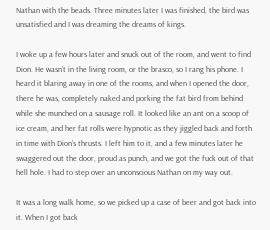Nathan with the beads. Three minutes later I was finished, the bird was unsatisfied and I was dreaming the dreams of kings.

I woke up a few hours later and snuck out of the room, and went to find Dion. He wasn’t in the living room, or the brasco, so I rang his phone. I heard it blaring away in one of the rooms, and when I opened the door, there he was, completely naked and porking the fat bird from behind while she munched on a sausage roll. It looked like an ant on a scoop of ice cream, and her fat rolls were hypnotic as they jiggled back and forth in time with Dion’s thrusts. I left him to it, and a few minutes later he swaggered out the door, proud as punch, and we got the fuck out of that hell hole. I had to step over an unconscious Nathan on my way out.

It was a long walk home, so we picked up a case of beer and got back into it. When I got back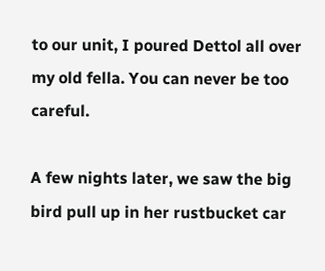to our unit, I poured Dettol all over my old fella. You can never be too careful.

A few nights later, we saw the big bird pull up in her rustbucket car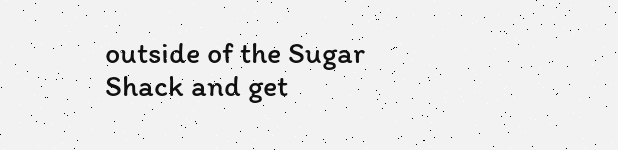outside of the Sugar Shack and get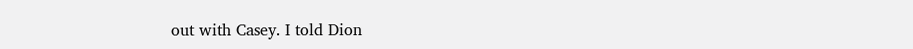out with Casey. I told Dion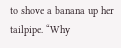to shove a banana up her tailpipe. “Why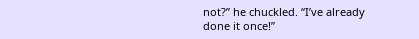not?” he chuckled. “I’ve already done it once!”